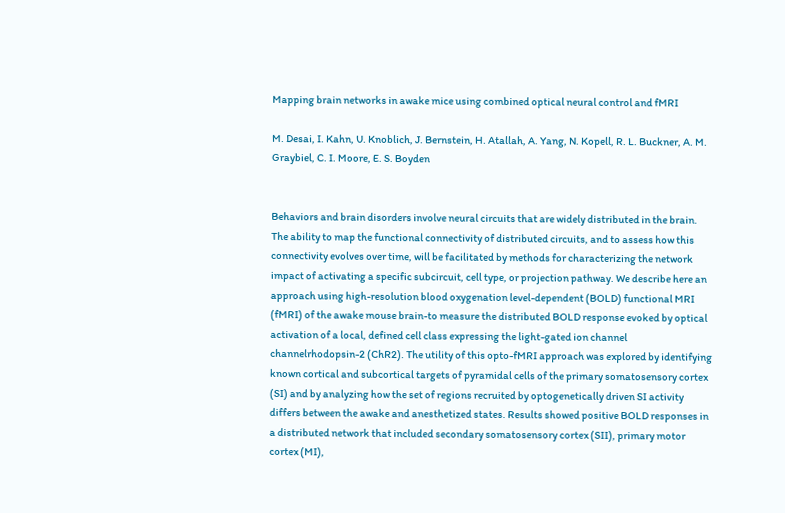Mapping brain networks in awake mice using combined optical neural control and fMRI

M. Desai, I. Kahn, U. Knoblich, J. Bernstein, H. Atallah, A. Yang, N. Kopell, R. L. Buckner, A. M. Graybiel, C. I. Moore, E. S. Boyden


Behaviors and brain disorders involve neural circuits that are widely distributed in the brain. The ability to map the functional connectivity of distributed circuits, and to assess how this connectivity evolves over time, will be facilitated by methods for characterizing the network impact of activating a specific subcircuit, cell type, or projection pathway. We describe here an approach using high-resolution blood oxygenation level-dependent (BOLD) functional MRI (fMRI) of the awake mouse brain-to measure the distributed BOLD response evoked by optical activation of a local, defined cell class expressing the light-gated ion channel channelrhodopsin-2 (ChR2). The utility of this opto-fMRI approach was explored by identifying known cortical and subcortical targets of pyramidal cells of the primary somatosensory cortex (SI) and by analyzing how the set of regions recruited by optogenetically driven SI activity differs between the awake and anesthetized states. Results showed positive BOLD responses in a distributed network that included secondary somatosensory cortex (SII), primary motor cortex (MI),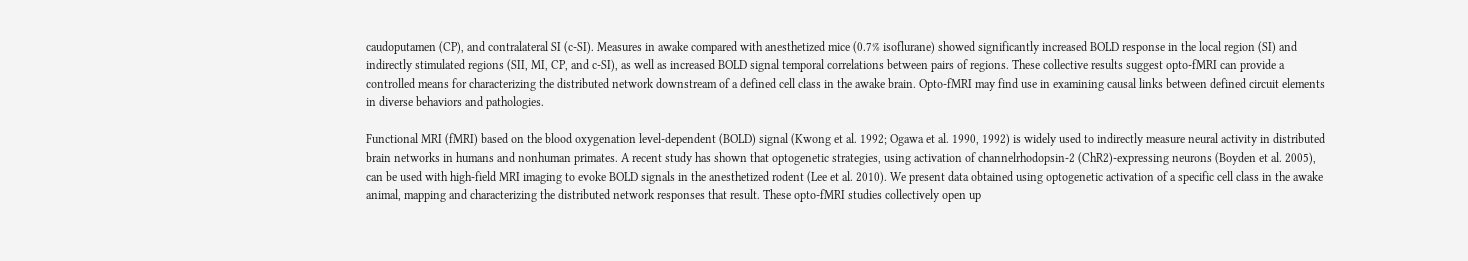caudoputamen (CP), and contralateral SI (c-SI). Measures in awake compared with anesthetized mice (0.7% isoflurane) showed significantly increased BOLD response in the local region (SI) and indirectly stimulated regions (SII, MI, CP, and c-SI), as well as increased BOLD signal temporal correlations between pairs of regions. These collective results suggest opto-fMRI can provide a controlled means for characterizing the distributed network downstream of a defined cell class in the awake brain. Opto-fMRI may find use in examining causal links between defined circuit elements in diverse behaviors and pathologies.

Functional MRI (fMRI) based on the blood oxygenation level-dependent (BOLD) signal (Kwong et al. 1992; Ogawa et al. 1990, 1992) is widely used to indirectly measure neural activity in distributed brain networks in humans and nonhuman primates. A recent study has shown that optogenetic strategies, using activation of channelrhodopsin-2 (ChR2)-expressing neurons (Boyden et al. 2005), can be used with high-field MRI imaging to evoke BOLD signals in the anesthetized rodent (Lee et al. 2010). We present data obtained using optogenetic activation of a specific cell class in the awake animal, mapping and characterizing the distributed network responses that result. These opto-fMRI studies collectively open up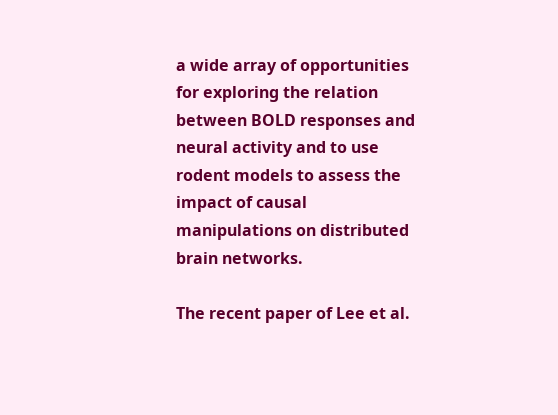a wide array of opportunities for exploring the relation between BOLD responses and neural activity and to use rodent models to assess the impact of causal manipulations on distributed brain networks.

The recent paper of Lee et al.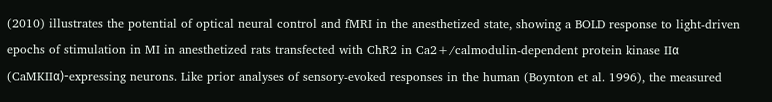(2010) illustrates the potential of optical neural control and fMRI in the anesthetized state, showing a BOLD response to light-driven epochs of stimulation in MI in anesthetized rats transfected with ChR2 in Ca2+/calmodulin-dependent protein kinase IIα (CaMKIIα)-expressing neurons. Like prior analyses of sensory-evoked responses in the human (Boynton et al. 1996), the measured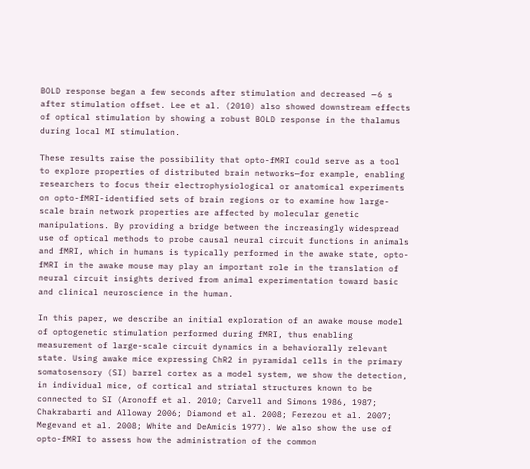BOLD response began a few seconds after stimulation and decreased ∼6 s after stimulation offset. Lee et al. (2010) also showed downstream effects of optical stimulation by showing a robust BOLD response in the thalamus during local MI stimulation.

These results raise the possibility that opto-fMRI could serve as a tool to explore properties of distributed brain networks—for example, enabling researchers to focus their electrophysiological or anatomical experiments on opto-fMRI-identified sets of brain regions or to examine how large-scale brain network properties are affected by molecular genetic manipulations. By providing a bridge between the increasingly widespread use of optical methods to probe causal neural circuit functions in animals and fMRI, which in humans is typically performed in the awake state, opto-fMRI in the awake mouse may play an important role in the translation of neural circuit insights derived from animal experimentation toward basic and clinical neuroscience in the human.

In this paper, we describe an initial exploration of an awake mouse model of optogenetic stimulation performed during fMRI, thus enabling measurement of large-scale circuit dynamics in a behaviorally relevant state. Using awake mice expressing ChR2 in pyramidal cells in the primary somatosensory (SI) barrel cortex as a model system, we show the detection, in individual mice, of cortical and striatal structures known to be connected to SI (Aronoff et al. 2010; Carvell and Simons 1986, 1987; Chakrabarti and Alloway 2006; Diamond et al. 2008; Ferezou et al. 2007; Megevand et al. 2008; White and DeAmicis 1977). We also show the use of opto-fMRI to assess how the administration of the common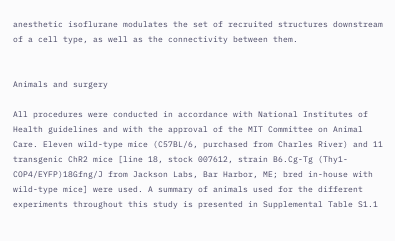anesthetic isoflurane modulates the set of recruited structures downstream of a cell type, as well as the connectivity between them.


Animals and surgery

All procedures were conducted in accordance with National Institutes of Health guidelines and with the approval of the MIT Committee on Animal Care. Eleven wild-type mice (C57BL/6, purchased from Charles River) and 11 transgenic ChR2 mice [line 18, stock 007612, strain B6.Cg-Tg (Thy1-COP4/EYFP)18Gfng/J from Jackson Labs, Bar Harbor, ME; bred in-house with wild-type mice] were used. A summary of animals used for the different experiments throughout this study is presented in Supplemental Table S1.1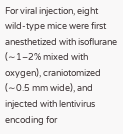For viral injection, eight wild-type mice were first anesthetized with isoflurane (∼1–2% mixed with oxygen), craniotomized (∼0.5 mm wide), and injected with lentivirus encoding for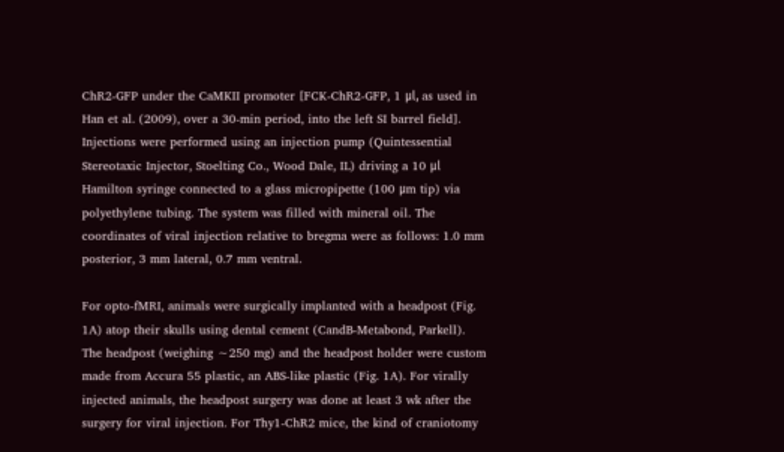ChR2-GFP under the CaMKII promoter [FCK-ChR2-GFP, 1 μl, as used in Han et al. (2009), over a 30-min period, into the left SI barrel field]. Injections were performed using an injection pump (Quintessential Stereotaxic Injector, Stoelting Co., Wood Dale, IL) driving a 10 μl Hamilton syringe connected to a glass micropipette (100 μm tip) via polyethylene tubing. The system was filled with mineral oil. The coordinates of viral injection relative to bregma were as follows: 1.0 mm posterior, 3 mm lateral, 0.7 mm ventral.

For opto-fMRI, animals were surgically implanted with a headpost (Fig. 1A) atop their skulls using dental cement (CandB-Metabond, Parkell). The headpost (weighing ∼250 mg) and the headpost holder were custom made from Accura 55 plastic, an ABS-like plastic (Fig. 1A). For virally injected animals, the headpost surgery was done at least 3 wk after the surgery for viral injection. For Thy1-ChR2 mice, the kind of craniotomy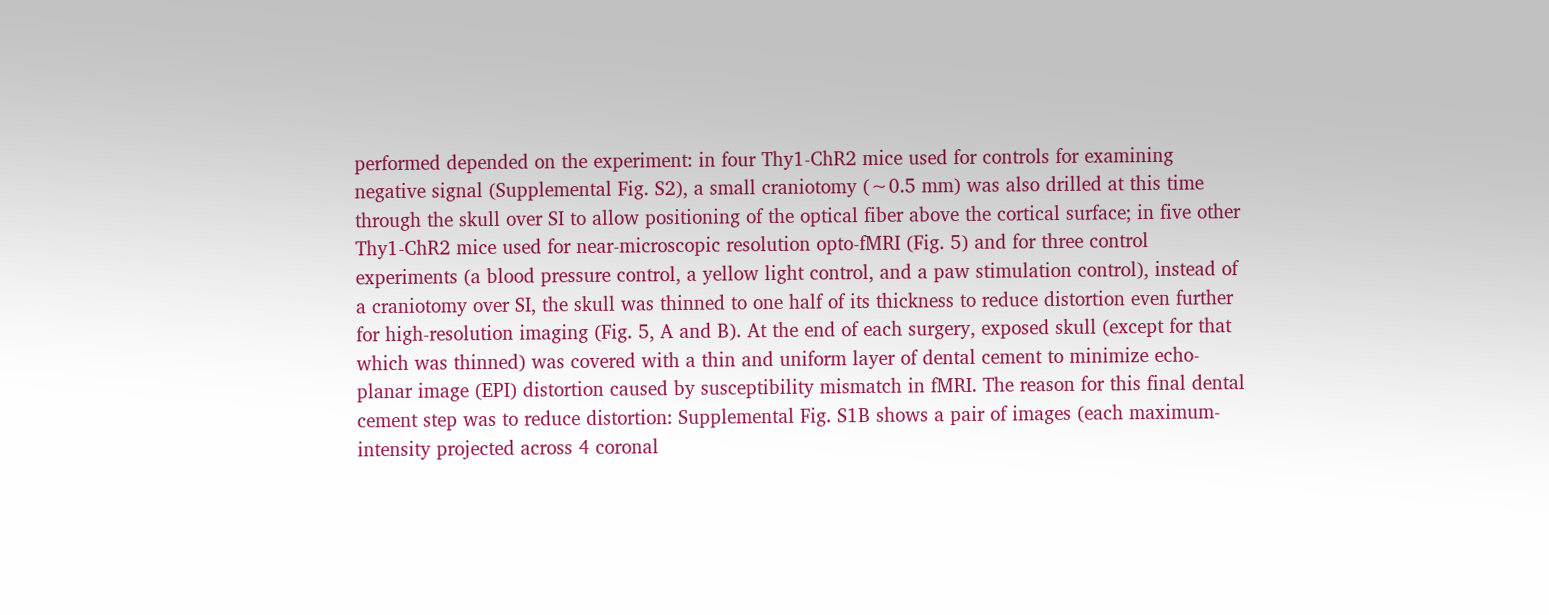performed depended on the experiment: in four Thy1-ChR2 mice used for controls for examining negative signal (Supplemental Fig. S2), a small craniotomy (∼0.5 mm) was also drilled at this time through the skull over SI to allow positioning of the optical fiber above the cortical surface; in five other Thy1-ChR2 mice used for near-microscopic resolution opto-fMRI (Fig. 5) and for three control experiments (a blood pressure control, a yellow light control, and a paw stimulation control), instead of a craniotomy over SI, the skull was thinned to one half of its thickness to reduce distortion even further for high-resolution imaging (Fig. 5, A and B). At the end of each surgery, exposed skull (except for that which was thinned) was covered with a thin and uniform layer of dental cement to minimize echo-planar image (EPI) distortion caused by susceptibility mismatch in fMRI. The reason for this final dental cement step was to reduce distortion: Supplemental Fig. S1B shows a pair of images (each maximum-intensity projected across 4 coronal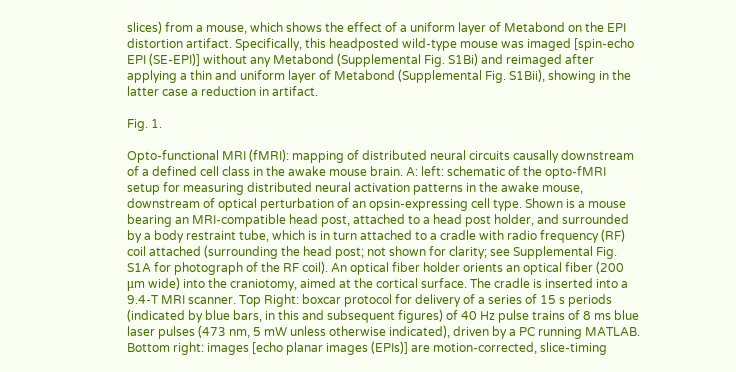slices) from a mouse, which shows the effect of a uniform layer of Metabond on the EPI distortion artifact. Specifically, this headposted wild-type mouse was imaged [spin-echo EPI (SE-EPI)] without any Metabond (Supplemental Fig. S1Bi) and reimaged after applying a thin and uniform layer of Metabond (Supplemental Fig. S1Bii), showing in the latter case a reduction in artifact.

Fig. 1.

Opto-functional MRI (fMRI): mapping of distributed neural circuits causally downstream of a defined cell class in the awake mouse brain. A: left: schematic of the opto-fMRI setup for measuring distributed neural activation patterns in the awake mouse, downstream of optical perturbation of an opsin-expressing cell type. Shown is a mouse bearing an MRI-compatible head post, attached to a head post holder, and surrounded by a body restraint tube, which is in turn attached to a cradle with radio frequency (RF) coil attached (surrounding the head post; not shown for clarity; see Supplemental Fig. S1A for photograph of the RF coil). An optical fiber holder orients an optical fiber (200 μm wide) into the craniotomy, aimed at the cortical surface. The cradle is inserted into a 9.4-T MRI scanner. Top Right: boxcar protocol for delivery of a series of 15 s periods (indicated by blue bars, in this and subsequent figures) of 40 Hz pulse trains of 8 ms blue laser pulses (473 nm, 5 mW unless otherwise indicated), driven by a PC running MATLAB. Bottom right: images [echo planar images (EPIs)] are motion-corrected, slice-timing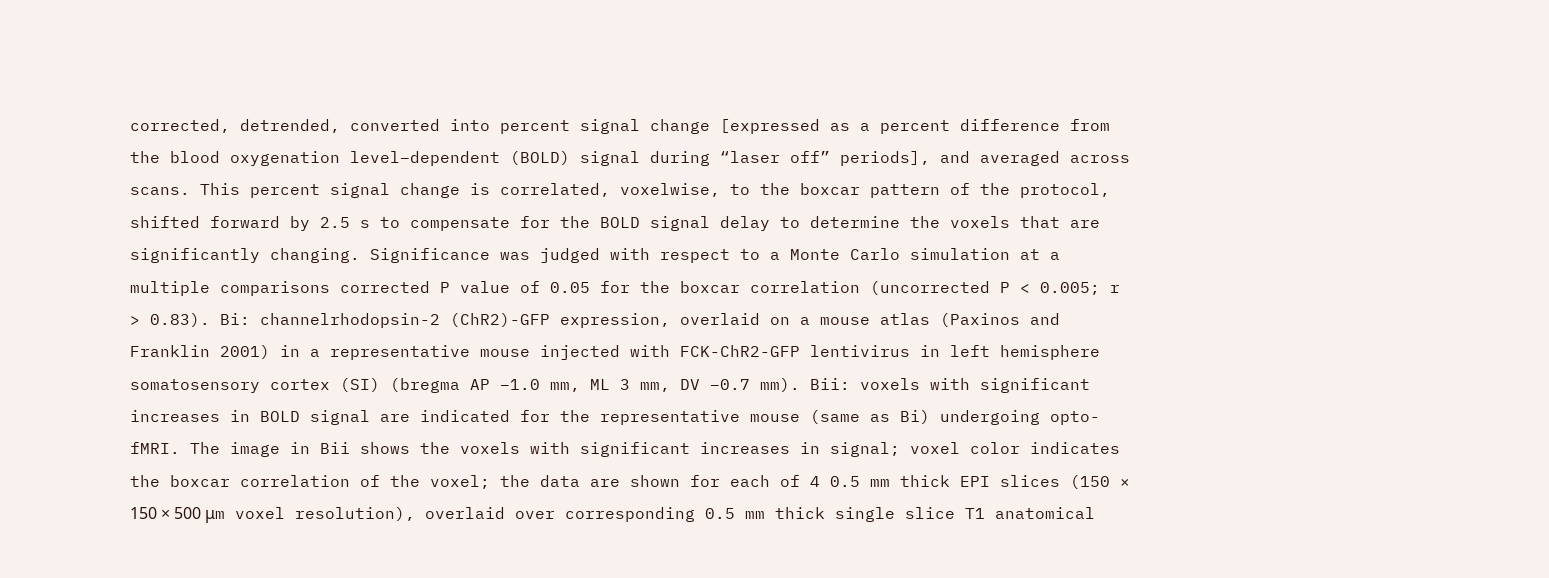corrected, detrended, converted into percent signal change [expressed as a percent difference from the blood oxygenation level–dependent (BOLD) signal during “laser off” periods], and averaged across scans. This percent signal change is correlated, voxelwise, to the boxcar pattern of the protocol, shifted forward by 2.5 s to compensate for the BOLD signal delay to determine the voxels that are significantly changing. Significance was judged with respect to a Monte Carlo simulation at a multiple comparisons corrected P value of 0.05 for the boxcar correlation (uncorrected P < 0.005; r > 0.83). Bi: channelrhodopsin-2 (ChR2)-GFP expression, overlaid on a mouse atlas (Paxinos and Franklin 2001) in a representative mouse injected with FCK-ChR2-GFP lentivirus in left hemisphere somatosensory cortex (SI) (bregma AP −1.0 mm, ML 3 mm, DV −0.7 mm). Bii: voxels with significant increases in BOLD signal are indicated for the representative mouse (same as Bi) undergoing opto-fMRI. The image in Bii shows the voxels with significant increases in signal; voxel color indicates the boxcar correlation of the voxel; the data are shown for each of 4 0.5 mm thick EPI slices (150 × 150 × 500 μm voxel resolution), overlaid over corresponding 0.5 mm thick single slice T1 anatomical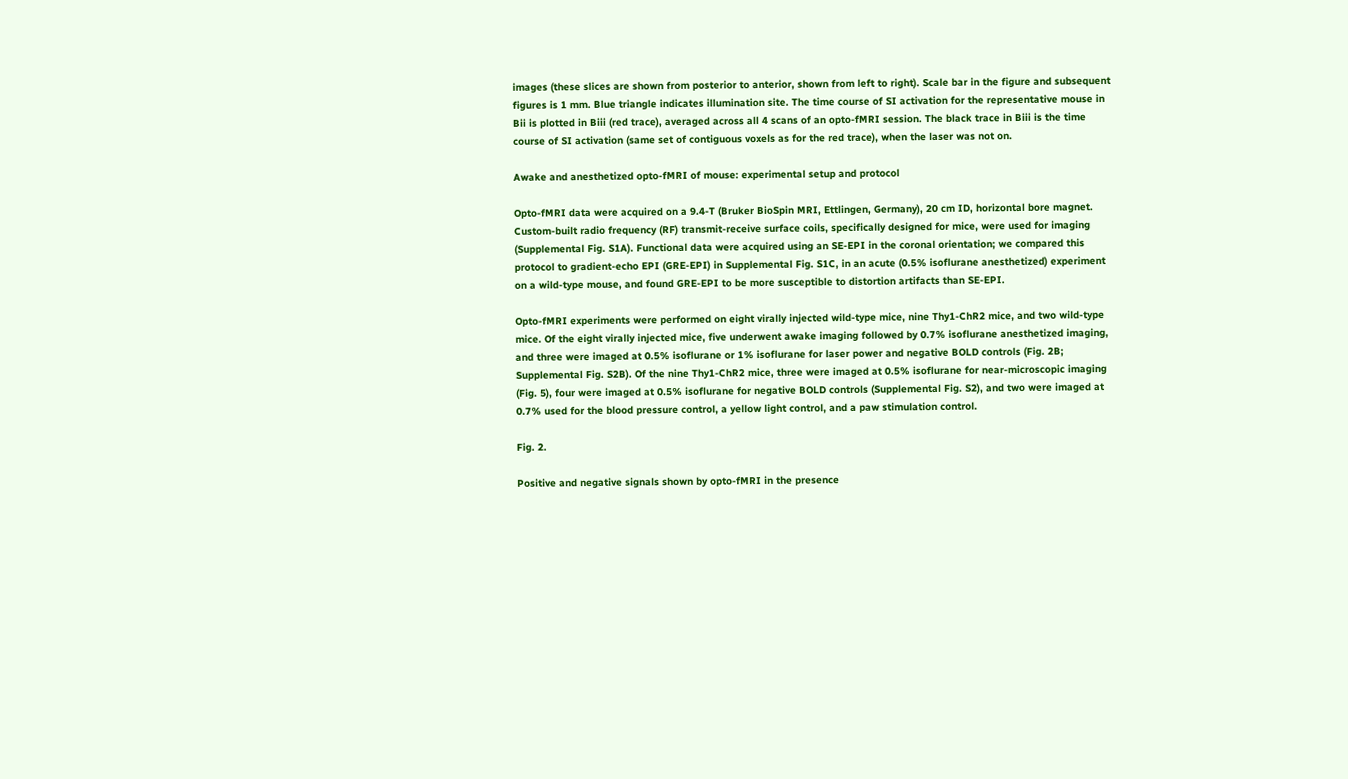images (these slices are shown from posterior to anterior, shown from left to right). Scale bar in the figure and subsequent figures is 1 mm. Blue triangle indicates illumination site. The time course of SI activation for the representative mouse in Bii is plotted in Biii (red trace), averaged across all 4 scans of an opto-fMRI session. The black trace in Biii is the time course of SI activation (same set of contiguous voxels as for the red trace), when the laser was not on.

Awake and anesthetized opto-fMRI of mouse: experimental setup and protocol

Opto-fMRI data were acquired on a 9.4-T (Bruker BioSpin MRI, Ettlingen, Germany), 20 cm ID, horizontal bore magnet. Custom-built radio frequency (RF) transmit-receive surface coils, specifically designed for mice, were used for imaging (Supplemental Fig. S1A). Functional data were acquired using an SE-EPI in the coronal orientation; we compared this protocol to gradient-echo EPI (GRE-EPI) in Supplemental Fig. S1C, in an acute (0.5% isoflurane anesthetized) experiment on a wild-type mouse, and found GRE-EPI to be more susceptible to distortion artifacts than SE-EPI.

Opto-fMRI experiments were performed on eight virally injected wild-type mice, nine Thy1-ChR2 mice, and two wild-type mice. Of the eight virally injected mice, five underwent awake imaging followed by 0.7% isoflurane anesthetized imaging, and three were imaged at 0.5% isoflurane or 1% isoflurane for laser power and negative BOLD controls (Fig. 2B; Supplemental Fig. S2B). Of the nine Thy1-ChR2 mice, three were imaged at 0.5% isoflurane for near-microscopic imaging (Fig. 5), four were imaged at 0.5% isoflurane for negative BOLD controls (Supplemental Fig. S2), and two were imaged at 0.7% used for the blood pressure control, a yellow light control, and a paw stimulation control.

Fig. 2.

Positive and negative signals shown by opto-fMRI in the presence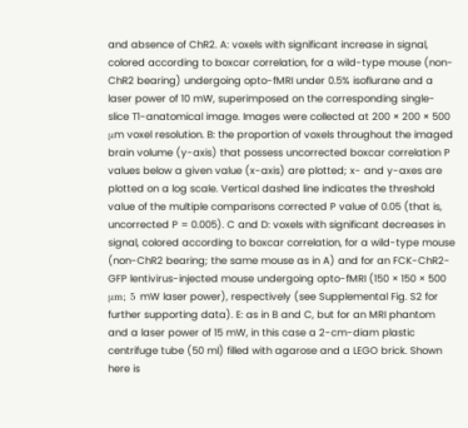and absence of ChR2. A: voxels with significant increase in signal, colored according to boxcar correlation, for a wild-type mouse (non-ChR2 bearing) undergoing opto-fMRI under 0.5% isoflurane and a laser power of 10 mW, superimposed on the corresponding single-slice T1-anatomical image. Images were collected at 200 × 200 × 500 μm voxel resolution. B: the proportion of voxels throughout the imaged brain volume (y-axis) that possess uncorrected boxcar correlation P values below a given value (x-axis) are plotted; x- and y-axes are plotted on a log scale. Vertical dashed line indicates the threshold value of the multiple comparisons corrected P value of 0.05 (that is, uncorrected P = 0.005). C and D: voxels with significant decreases in signal, colored according to boxcar correlation, for a wild-type mouse (non-ChR2 bearing; the same mouse as in A) and for an FCK-ChR2-GFP lentivirus-injected mouse undergoing opto-fMRI (150 × 150 × 500 μm; 5 mW laser power), respectively (see Supplemental Fig. S2 for further supporting data). E: as in B and C, but for an MRI phantom and a laser power of 15 mW, in this case a 2-cm-diam plastic centrifuge tube (50 ml) filled with agarose and a LEGO brick. Shown here is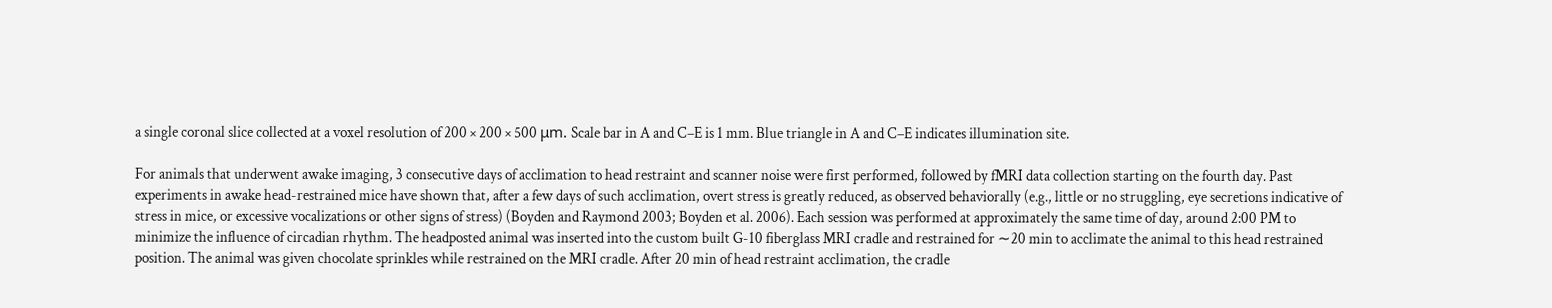a single coronal slice collected at a voxel resolution of 200 × 200 × 500 μm. Scale bar in A and C–E is 1 mm. Blue triangle in A and C–E indicates illumination site.

For animals that underwent awake imaging, 3 consecutive days of acclimation to head restraint and scanner noise were first performed, followed by fMRI data collection starting on the fourth day. Past experiments in awake head-restrained mice have shown that, after a few days of such acclimation, overt stress is greatly reduced, as observed behaviorally (e.g., little or no struggling, eye secretions indicative of stress in mice, or excessive vocalizations or other signs of stress) (Boyden and Raymond 2003; Boyden et al. 2006). Each session was performed at approximately the same time of day, around 2:00 PM to minimize the influence of circadian rhythm. The headposted animal was inserted into the custom built G-10 fiberglass MRI cradle and restrained for ∼20 min to acclimate the animal to this head restrained position. The animal was given chocolate sprinkles while restrained on the MRI cradle. After 20 min of head restraint acclimation, the cradle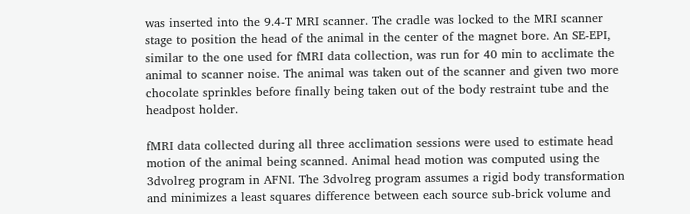was inserted into the 9.4-T MRI scanner. The cradle was locked to the MRI scanner stage to position the head of the animal in the center of the magnet bore. An SE-EPI, similar to the one used for fMRI data collection, was run for 40 min to acclimate the animal to scanner noise. The animal was taken out of the scanner and given two more chocolate sprinkles before finally being taken out of the body restraint tube and the headpost holder.

fMRI data collected during all three acclimation sessions were used to estimate head motion of the animal being scanned. Animal head motion was computed using the 3dvolreg program in AFNI. The 3dvolreg program assumes a rigid body transformation and minimizes a least squares difference between each source sub-brick volume and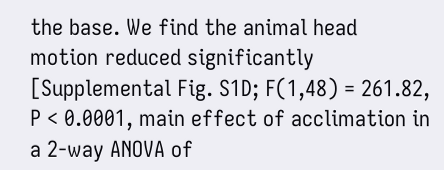the base. We find the animal head motion reduced significantly [Supplemental Fig. S1D; F(1,48) = 261.82, P < 0.0001, main effect of acclimation in a 2-way ANOVA of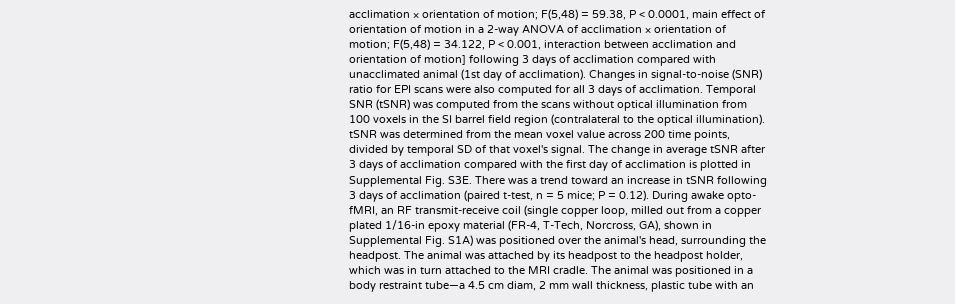acclimation × orientation of motion; F(5,48) = 59.38, P < 0.0001, main effect of orientation of motion in a 2-way ANOVA of acclimation × orientation of motion; F(5,48) = 34.122, P < 0.001, interaction between acclimation and orientation of motion] following 3 days of acclimation compared with unacclimated animal (1st day of acclimation). Changes in signal-to-noise (SNR) ratio for EPI scans were also computed for all 3 days of acclimation. Temporal SNR (tSNR) was computed from the scans without optical illumination from 100 voxels in the SI barrel field region (contralateral to the optical illumination). tSNR was determined from the mean voxel value across 200 time points, divided by temporal SD of that voxel's signal. The change in average tSNR after 3 days of acclimation compared with the first day of acclimation is plotted in Supplemental Fig. S3E. There was a trend toward an increase in tSNR following 3 days of acclimation (paired t-test, n = 5 mice; P = 0.12). During awake opto-fMRI, an RF transmit-receive coil (single copper loop, milled out from a copper plated 1/16-in epoxy material (FR-4, T-Tech, Norcross, GA), shown in Supplemental Fig. S1A) was positioned over the animal's head, surrounding the headpost. The animal was attached by its headpost to the headpost holder, which was in turn attached to the MRI cradle. The animal was positioned in a body restraint tube—a 4.5 cm diam, 2 mm wall thickness, plastic tube with an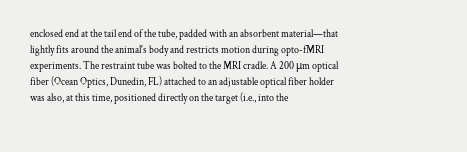enclosed end at the tail end of the tube, padded with an absorbent material—that lightly fits around the animal's body and restricts motion during opto-fMRI experiments. The restraint tube was bolted to the MRI cradle. A 200 μm optical fiber (Ocean Optics, Dunedin, FL) attached to an adjustable optical fiber holder was also, at this time, positioned directly on the target (i.e., into the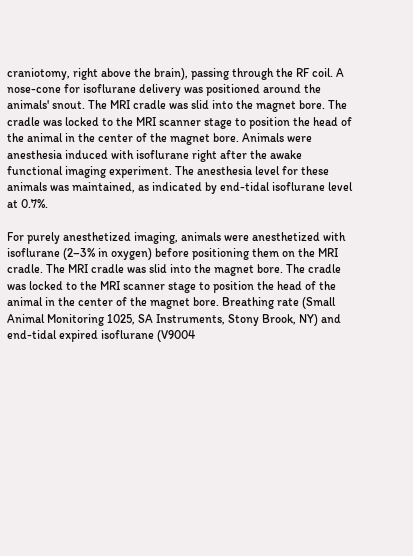craniotomy, right above the brain), passing through the RF coil. A nose-cone for isoflurane delivery was positioned around the animals' snout. The MRI cradle was slid into the magnet bore. The cradle was locked to the MRI scanner stage to position the head of the animal in the center of the magnet bore. Animals were anesthesia induced with isoflurane right after the awake functional imaging experiment. The anesthesia level for these animals was maintained, as indicated by end-tidal isoflurane level at 0.7%.

For purely anesthetized imaging, animals were anesthetized with isoflurane (2–3% in oxygen) before positioning them on the MRI cradle. The MRI cradle was slid into the magnet bore. The cradle was locked to the MRI scanner stage to position the head of the animal in the center of the magnet bore. Breathing rate (Small Animal Monitoring 1025, SA Instruments, Stony Brook, NY) and end-tidal expired isoflurane (V9004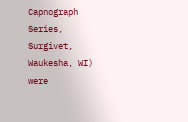Capnograph Series, Surgivet, Waukesha, WI) were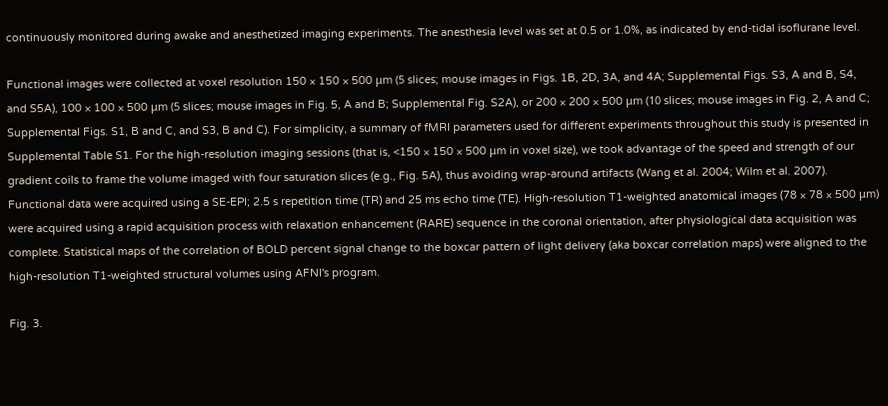continuously monitored during awake and anesthetized imaging experiments. The anesthesia level was set at 0.5 or 1.0%, as indicated by end-tidal isoflurane level.

Functional images were collected at voxel resolution 150 × 150 × 500 μm (5 slices; mouse images in Figs. 1B, 2D, 3A, and 4A; Supplemental Figs. S3, A and B, S4, and S5A), 100 × 100 × 500 μm (5 slices; mouse images in Fig. 5, A and B; Supplemental Fig. S2A), or 200 × 200 × 500 μm (10 slices; mouse images in Fig. 2, A and C; Supplemental Figs. S1, B and C, and S3, B and C). For simplicity, a summary of fMRI parameters used for different experiments throughout this study is presented in Supplemental Table S1. For the high-resolution imaging sessions (that is, <150 × 150 × 500 μm in voxel size), we took advantage of the speed and strength of our gradient coils to frame the volume imaged with four saturation slices (e.g., Fig. 5A), thus avoiding wrap-around artifacts (Wang et al. 2004; Wilm et al. 2007). Functional data were acquired using a SE-EPI; 2.5 s repetition time (TR) and 25 ms echo time (TE). High-resolution T1-weighted anatomical images (78 × 78 × 500 μm) were acquired using a rapid acquisition process with relaxation enhancement (RARE) sequence in the coronal orientation, after physiological data acquisition was complete. Statistical maps of the correlation of BOLD percent signal change to the boxcar pattern of light delivery (aka boxcar correlation maps) were aligned to the high-resolution T1-weighted structural volumes using AFNI's program.

Fig. 3.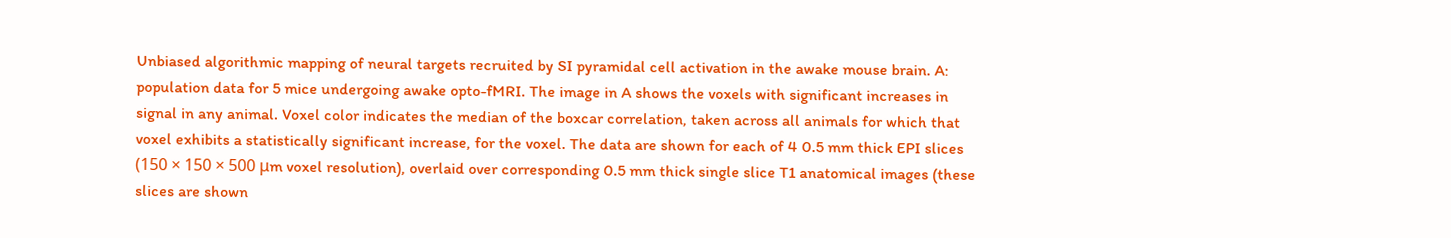Unbiased algorithmic mapping of neural targets recruited by SI pyramidal cell activation in the awake mouse brain. A: population data for 5 mice undergoing awake opto-fMRI. The image in A shows the voxels with significant increases in signal in any animal. Voxel color indicates the median of the boxcar correlation, taken across all animals for which that voxel exhibits a statistically significant increase, for the voxel. The data are shown for each of 4 0.5 mm thick EPI slices (150 × 150 × 500 μm voxel resolution), overlaid over corresponding 0.5 mm thick single slice T1 anatomical images (these slices are shown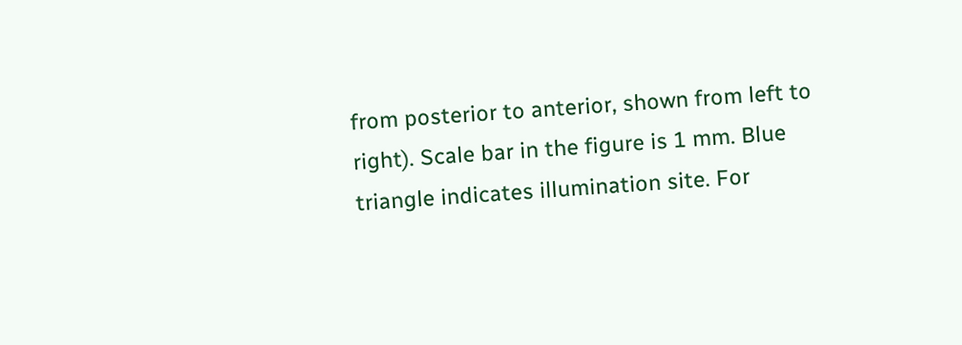from posterior to anterior, shown from left to right). Scale bar in the figure is 1 mm. Blue triangle indicates illumination site. For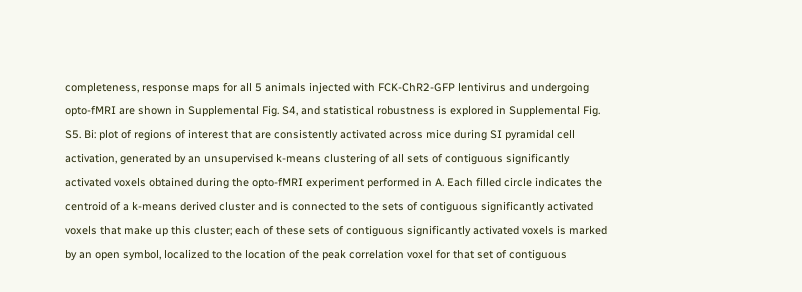completeness, response maps for all 5 animals injected with FCK-ChR2-GFP lentivirus and undergoing opto-fMRI are shown in Supplemental Fig. S4, and statistical robustness is explored in Supplemental Fig. S5. Bi: plot of regions of interest that are consistently activated across mice during SI pyramidal cell activation, generated by an unsupervised k-means clustering of all sets of contiguous significantly activated voxels obtained during the opto-fMRI experiment performed in A. Each filled circle indicates the centroid of a k-means derived cluster and is connected to the sets of contiguous significantly activated voxels that make up this cluster; each of these sets of contiguous significantly activated voxels is marked by an open symbol, localized to the location of the peak correlation voxel for that set of contiguous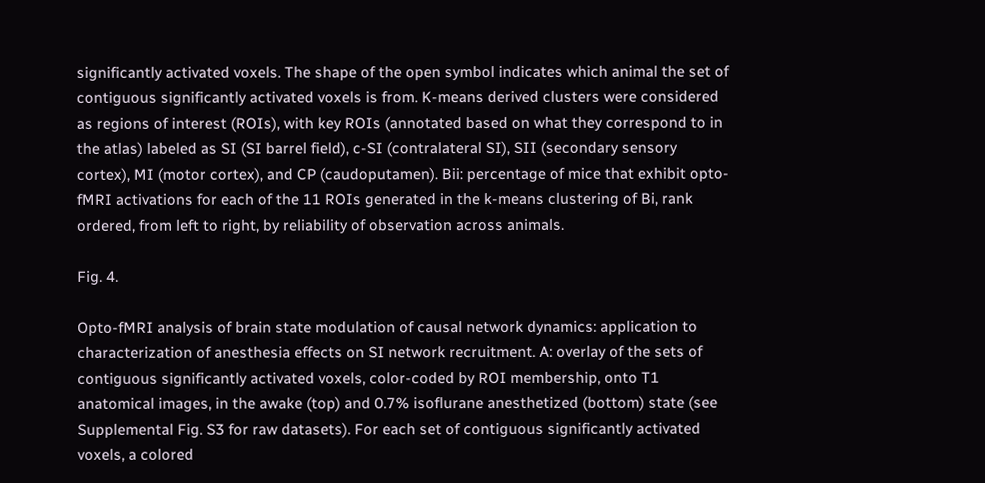significantly activated voxels. The shape of the open symbol indicates which animal the set of contiguous significantly activated voxels is from. K-means derived clusters were considered as regions of interest (ROIs), with key ROIs (annotated based on what they correspond to in the atlas) labeled as SI (SI barrel field), c-SI (contralateral SI), SII (secondary sensory cortex), MI (motor cortex), and CP (caudoputamen). Bii: percentage of mice that exhibit opto-fMRI activations for each of the 11 ROIs generated in the k-means clustering of Bi, rank ordered, from left to right, by reliability of observation across animals.

Fig. 4.

Opto-fMRI analysis of brain state modulation of causal network dynamics: application to characterization of anesthesia effects on SI network recruitment. A: overlay of the sets of contiguous significantly activated voxels, color-coded by ROI membership, onto T1 anatomical images, in the awake (top) and 0.7% isoflurane anesthetized (bottom) state (see Supplemental Fig. S3 for raw datasets). For each set of contiguous significantly activated voxels, a colored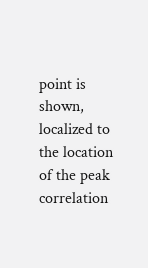point is shown, localized to the location of the peak correlation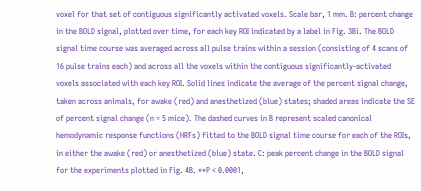voxel for that set of contiguous significantly activated voxels. Scale bar, 1 mm. B: percent change in the BOLD signal, plotted over time, for each key ROI indicated by a label in Fig. 3Bi. The BOLD signal time course was averaged across all pulse trains within a session (consisting of 4 scans of 16 pulse trains each) and across all the voxels within the contiguous significantly-activated voxels associated with each key ROI. Solid lines indicate the average of the percent signal change, taken across animals, for awake (red) and anesthetized (blue) states; shaded areas indicate the SE of percent signal change (n = 5 mice). The dashed curves in B represent scaled canonical hemodynamic response functions (HRFs) fitted to the BOLD signal time course for each of the ROIs, in either the awake (red) or anesthetized (blue) state. C: peak percent change in the BOLD signal for the experiments plotted in Fig. 4B. **P < 0.0001,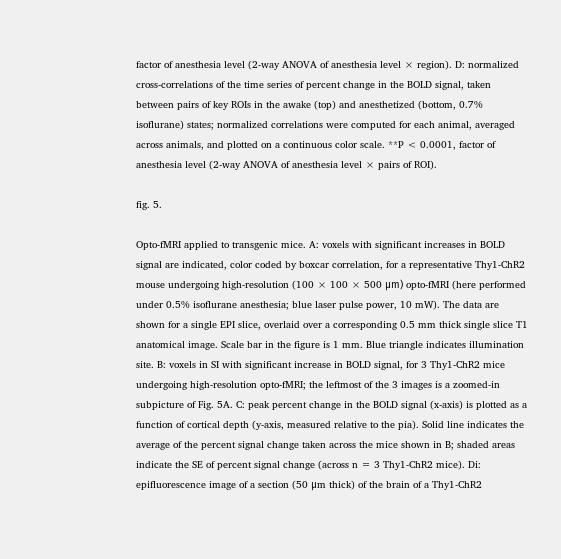factor of anesthesia level (2-way ANOVA of anesthesia level × region). D: normalized cross-correlations of the time series of percent change in the BOLD signal, taken between pairs of key ROIs in the awake (top) and anesthetized (bottom, 0.7% isoflurane) states; normalized correlations were computed for each animal, averaged across animals, and plotted on a continuous color scale. **P < 0.0001, factor of anesthesia level (2-way ANOVA of anesthesia level × pairs of ROI).

fig. 5.

Opto-fMRI applied to transgenic mice. A: voxels with significant increases in BOLD signal are indicated, color coded by boxcar correlation, for a representative Thy1-ChR2 mouse undergoing high-resolution (100 × 100 × 500 μm) opto-fMRI (here performed under 0.5% isoflurane anesthesia; blue laser pulse power, 10 mW). The data are shown for a single EPI slice, overlaid over a corresponding 0.5 mm thick single slice T1 anatomical image. Scale bar in the figure is 1 mm. Blue triangle indicates illumination site. B: voxels in SI with significant increase in BOLD signal, for 3 Thy1-ChR2 mice undergoing high-resolution opto-fMRI; the leftmost of the 3 images is a zoomed-in subpicture of Fig. 5A. C: peak percent change in the BOLD signal (x-axis) is plotted as a function of cortical depth (y-axis, measured relative to the pia). Solid line indicates the average of the percent signal change taken across the mice shown in B; shaded areas indicate the SE of percent signal change (across n = 3 Thy1-ChR2 mice). Di: epifluorescence image of a section (50 μm thick) of the brain of a Thy1-ChR2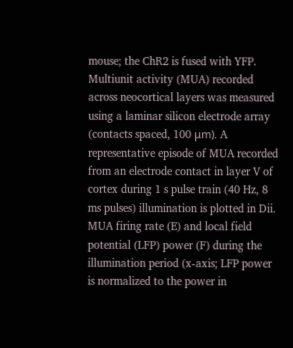mouse; the ChR2 is fused with YFP. Multiunit activity (MUA) recorded across neocortical layers was measured using a laminar silicon electrode array (contacts spaced, 100 μm). A representative episode of MUA recorded from an electrode contact in layer V of cortex during 1 s pulse train (40 Hz, 8 ms pulses) illumination is plotted in Dii. MUA firing rate (E) and local field potential (LFP) power (F) during the illumination period (x-axis; LFP power is normalized to the power in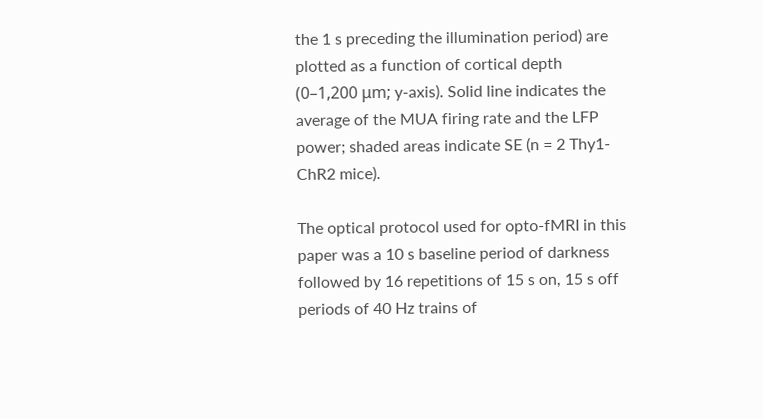the 1 s preceding the illumination period) are plotted as a function of cortical depth (0–1,200 μm; y-axis). Solid line indicates the average of the MUA firing rate and the LFP power; shaded areas indicate SE (n = 2 Thy1-ChR2 mice).

The optical protocol used for opto-fMRI in this paper was a 10 s baseline period of darkness followed by 16 repetitions of 15 s on, 15 s off periods of 40 Hz trains of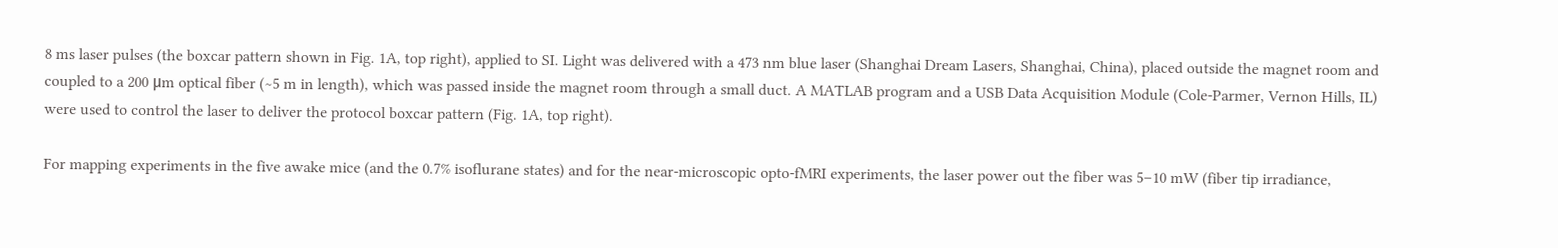8 ms laser pulses (the boxcar pattern shown in Fig. 1A, top right), applied to SI. Light was delivered with a 473 nm blue laser (Shanghai Dream Lasers, Shanghai, China), placed outside the magnet room and coupled to a 200 μm optical fiber (∼5 m in length), which was passed inside the magnet room through a small duct. A MATLAB program and a USB Data Acquisition Module (Cole-Parmer, Vernon Hills, IL) were used to control the laser to deliver the protocol boxcar pattern (Fig. 1A, top right).

For mapping experiments in the five awake mice (and the 0.7% isoflurane states) and for the near-microscopic opto-fMRI experiments, the laser power out the fiber was 5–10 mW (fiber tip irradiance,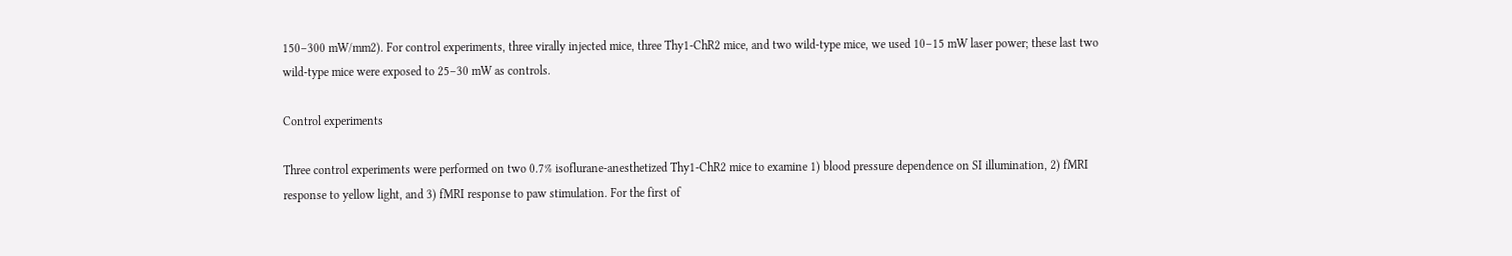150–300 mW/mm2). For control experiments, three virally injected mice, three Thy1-ChR2 mice, and two wild-type mice, we used 10–15 mW laser power; these last two wild-type mice were exposed to 25–30 mW as controls.

Control experiments

Three control experiments were performed on two 0.7% isoflurane-anesthetized Thy1-ChR2 mice to examine 1) blood pressure dependence on SI illumination, 2) fMRI response to yellow light, and 3) fMRI response to paw stimulation. For the first of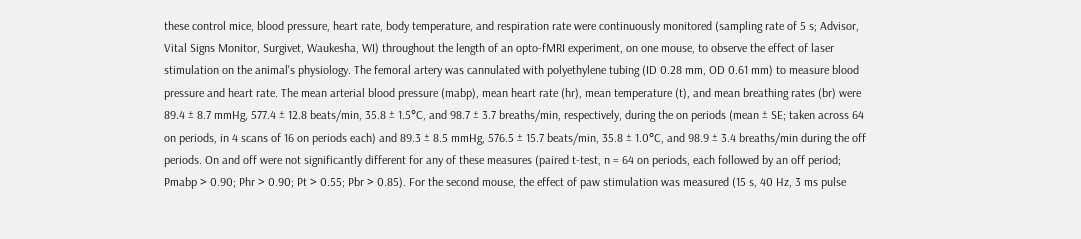these control mice, blood pressure, heart rate, body temperature, and respiration rate were continuously monitored (sampling rate of 5 s; Advisor, Vital Signs Monitor, Surgivet, Waukesha, WI) throughout the length of an opto-fMRI experiment, on one mouse, to observe the effect of laser stimulation on the animal's physiology. The femoral artery was cannulated with polyethylene tubing (ID 0.28 mm, OD 0.61 mm) to measure blood pressure and heart rate. The mean arterial blood pressure (mabp), mean heart rate (hr), mean temperature (t), and mean breathing rates (br) were 89.4 ± 8.7 mmHg, 577.4 ± 12.8 beats/min, 35.8 ± 1.5°C, and 98.7 ± 3.7 breaths/min, respectively, during the on periods (mean ± SE; taken across 64 on periods, in 4 scans of 16 on periods each) and 89.3 ± 8.5 mmHg, 576.5 ± 15.7 beats/min, 35.8 ± 1.0°C, and 98.9 ± 3.4 breaths/min during the off periods. On and off were not significantly different for any of these measures (paired t-test, n = 64 on periods, each followed by an off period; Pmabp > 0.90; Phr > 0.90; Pt > 0.55; Pbr > 0.85). For the second mouse, the effect of paw stimulation was measured (15 s, 40 Hz, 3 ms pulse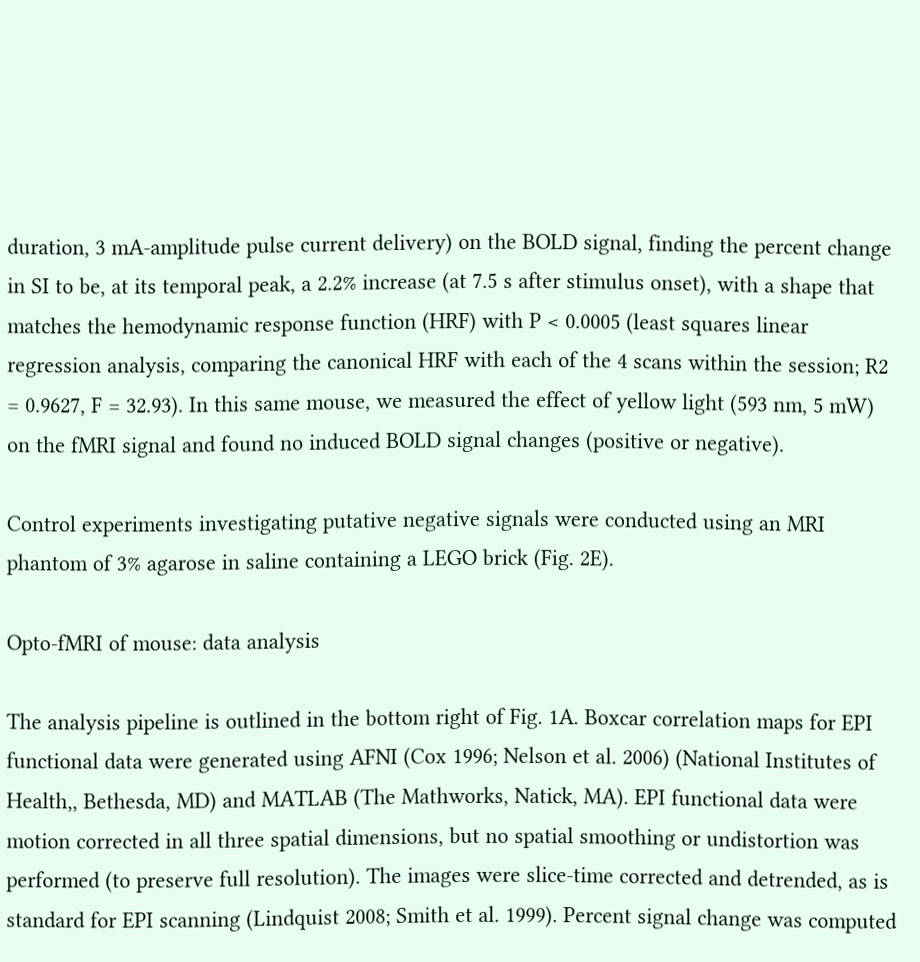duration, 3 mA-amplitude pulse current delivery) on the BOLD signal, finding the percent change in SI to be, at its temporal peak, a 2.2% increase (at 7.5 s after stimulus onset), with a shape that matches the hemodynamic response function (HRF) with P < 0.0005 (least squares linear regression analysis, comparing the canonical HRF with each of the 4 scans within the session; R2 = 0.9627, F = 32.93). In this same mouse, we measured the effect of yellow light (593 nm, 5 mW) on the fMRI signal and found no induced BOLD signal changes (positive or negative).

Control experiments investigating putative negative signals were conducted using an MRI phantom of 3% agarose in saline containing a LEGO brick (Fig. 2E).

Opto-fMRI of mouse: data analysis

The analysis pipeline is outlined in the bottom right of Fig. 1A. Boxcar correlation maps for EPI functional data were generated using AFNI (Cox 1996; Nelson et al. 2006) (National Institutes of Health,, Bethesda, MD) and MATLAB (The Mathworks, Natick, MA). EPI functional data were motion corrected in all three spatial dimensions, but no spatial smoothing or undistortion was performed (to preserve full resolution). The images were slice-time corrected and detrended, as is standard for EPI scanning (Lindquist 2008; Smith et al. 1999). Percent signal change was computed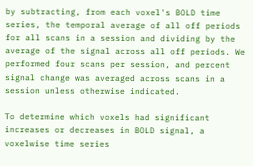by subtracting, from each voxel's BOLD time series, the temporal average of all off periods for all scans in a session and dividing by the average of the signal across all off periods. We performed four scans per session, and percent signal change was averaged across scans in a session unless otherwise indicated.

To determine which voxels had significant increases or decreases in BOLD signal, a voxelwise time series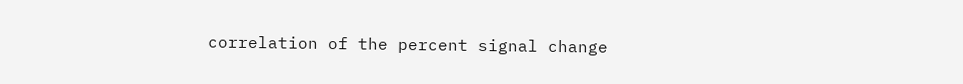correlation of the percent signal change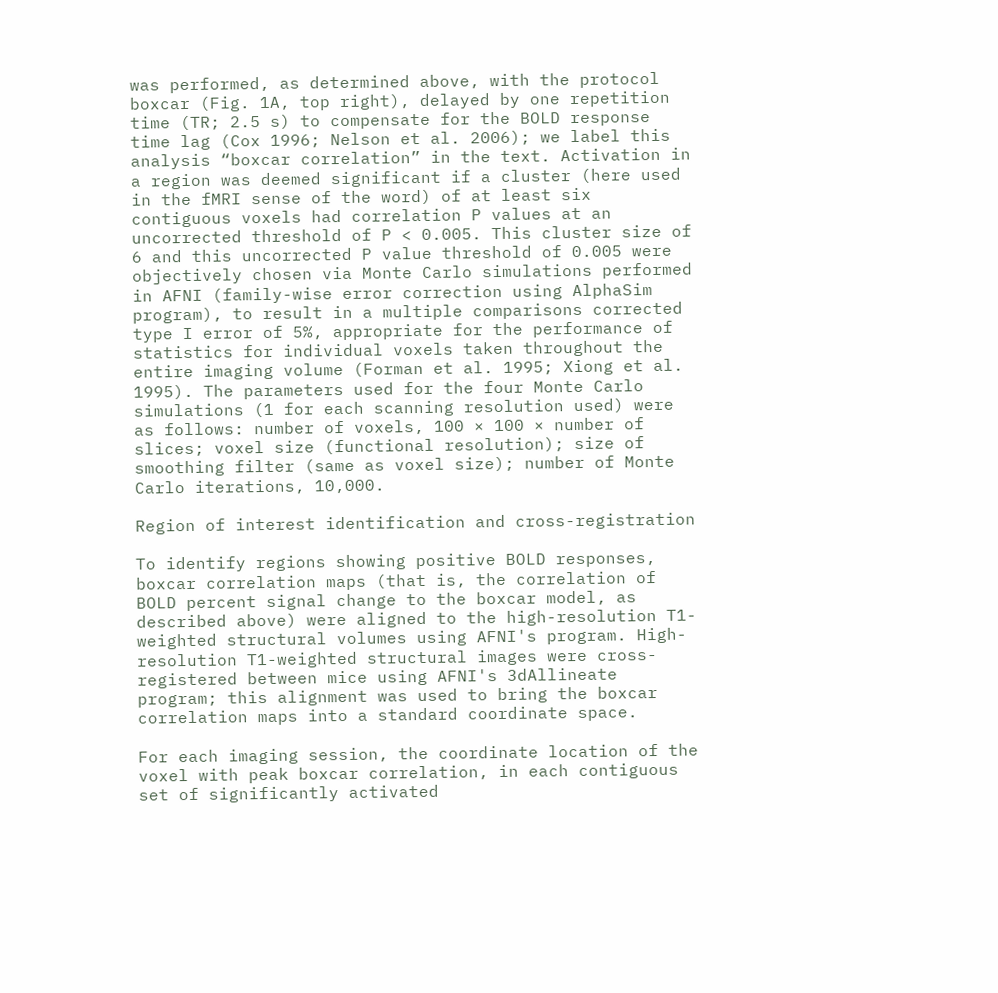was performed, as determined above, with the protocol boxcar (Fig. 1A, top right), delayed by one repetition time (TR; 2.5 s) to compensate for the BOLD response time lag (Cox 1996; Nelson et al. 2006); we label this analysis “boxcar correlation” in the text. Activation in a region was deemed significant if a cluster (here used in the fMRI sense of the word) of at least six contiguous voxels had correlation P values at an uncorrected threshold of P < 0.005. This cluster size of 6 and this uncorrected P value threshold of 0.005 were objectively chosen via Monte Carlo simulations performed in AFNI (family-wise error correction using AlphaSim program), to result in a multiple comparisons corrected type I error of 5%, appropriate for the performance of statistics for individual voxels taken throughout the entire imaging volume (Forman et al. 1995; Xiong et al. 1995). The parameters used for the four Monte Carlo simulations (1 for each scanning resolution used) were as follows: number of voxels, 100 × 100 × number of slices; voxel size (functional resolution); size of smoothing filter (same as voxel size); number of Monte Carlo iterations, 10,000.

Region of interest identification and cross-registration

To identify regions showing positive BOLD responses, boxcar correlation maps (that is, the correlation of BOLD percent signal change to the boxcar model, as described above) were aligned to the high-resolution T1-weighted structural volumes using AFNI's program. High-resolution T1-weighted structural images were cross-registered between mice using AFNI's 3dAllineate program; this alignment was used to bring the boxcar correlation maps into a standard coordinate space.

For each imaging session, the coordinate location of the voxel with peak boxcar correlation, in each contiguous set of significantly activated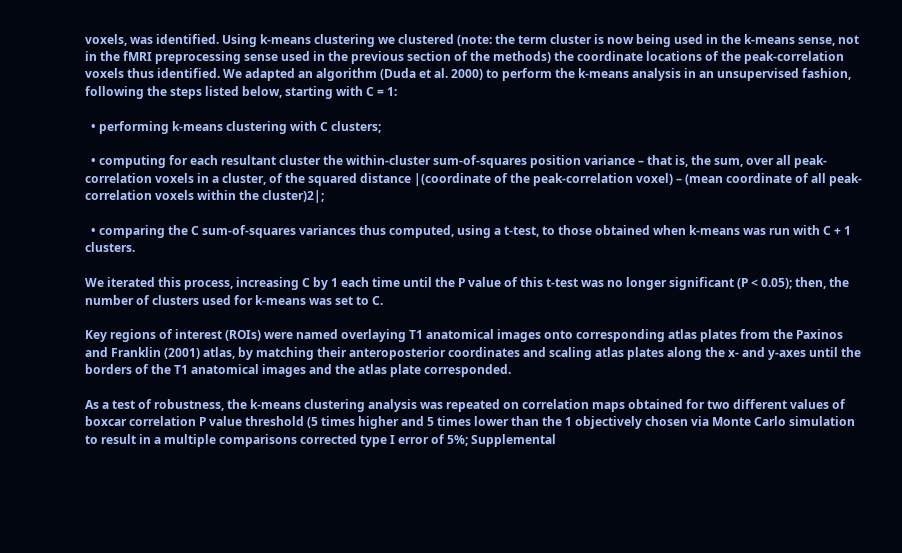voxels, was identified. Using k-means clustering we clustered (note: the term cluster is now being used in the k-means sense, not in the fMRI preprocessing sense used in the previous section of the methods) the coordinate locations of the peak-correlation voxels thus identified. We adapted an algorithm (Duda et al. 2000) to perform the k-means analysis in an unsupervised fashion, following the steps listed below, starting with C = 1:

  • performing k-means clustering with C clusters;

  • computing for each resultant cluster the within-cluster sum-of-squares position variance – that is, the sum, over all peak-correlation voxels in a cluster, of the squared distance |(coordinate of the peak-correlation voxel) – (mean coordinate of all peak-correlation voxels within the cluster)2|;

  • comparing the C sum-of-squares variances thus computed, using a t-test, to those obtained when k-means was run with C + 1 clusters.

We iterated this process, increasing C by 1 each time until the P value of this t-test was no longer significant (P < 0.05); then, the number of clusters used for k-means was set to C.

Key regions of interest (ROIs) were named overlaying T1 anatomical images onto corresponding atlas plates from the Paxinos and Franklin (2001) atlas, by matching their anteroposterior coordinates and scaling atlas plates along the x- and y-axes until the borders of the T1 anatomical images and the atlas plate corresponded.

As a test of robustness, the k-means clustering analysis was repeated on correlation maps obtained for two different values of boxcar correlation P value threshold (5 times higher and 5 times lower than the 1 objectively chosen via Monte Carlo simulation to result in a multiple comparisons corrected type I error of 5%; Supplemental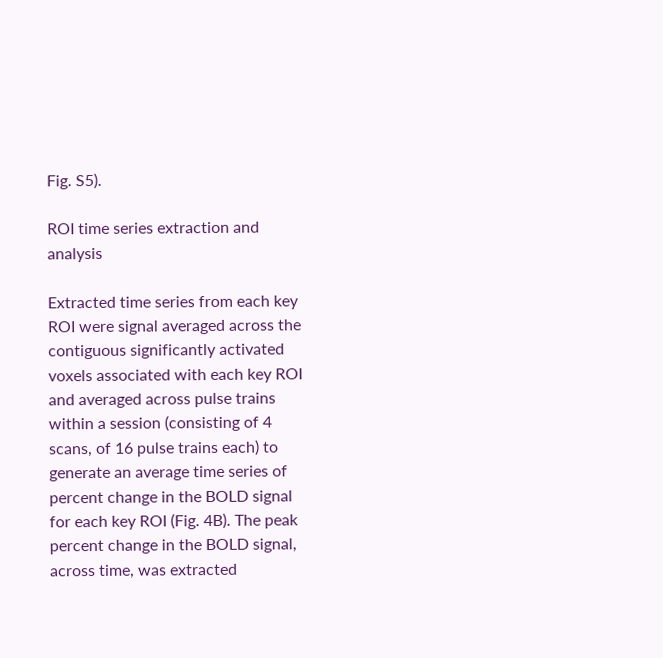Fig. S5).

ROI time series extraction and analysis

Extracted time series from each key ROI were signal averaged across the contiguous significantly activated voxels associated with each key ROI and averaged across pulse trains within a session (consisting of 4 scans, of 16 pulse trains each) to generate an average time series of percent change in the BOLD signal for each key ROI (Fig. 4B). The peak percent change in the BOLD signal, across time, was extracted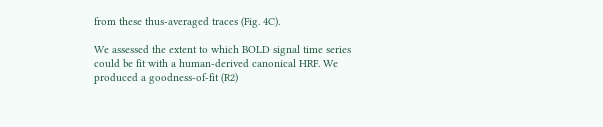from these thus-averaged traces (Fig. 4C).

We assessed the extent to which BOLD signal time series could be fit with a human-derived canonical HRF. We produced a goodness-of-fit (R2)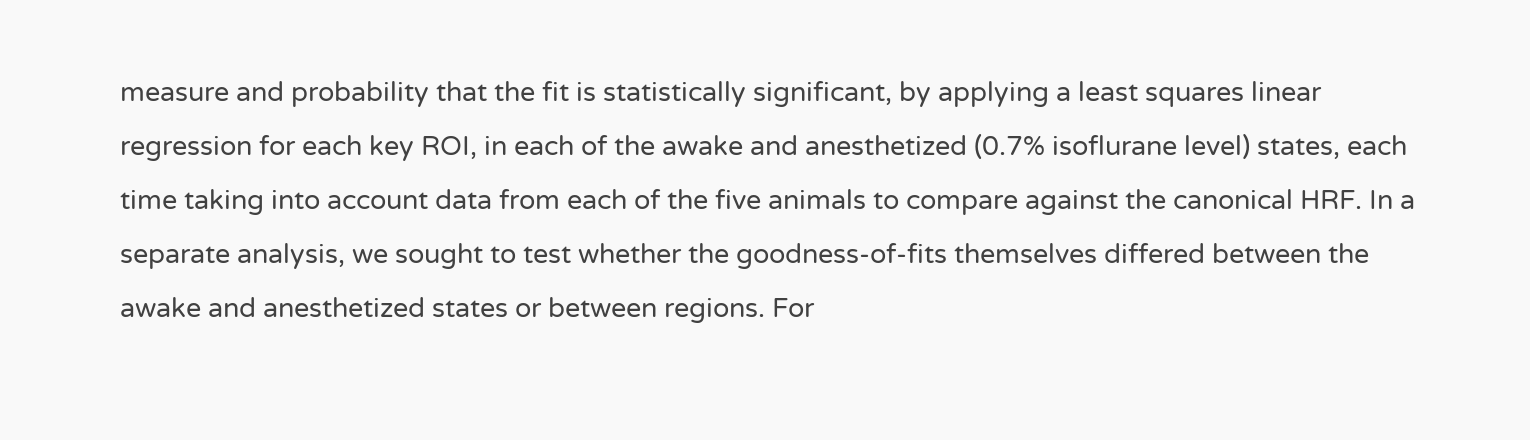measure and probability that the fit is statistically significant, by applying a least squares linear regression for each key ROI, in each of the awake and anesthetized (0.7% isoflurane level) states, each time taking into account data from each of the five animals to compare against the canonical HRF. In a separate analysis, we sought to test whether the goodness-of-fits themselves differed between the awake and anesthetized states or between regions. For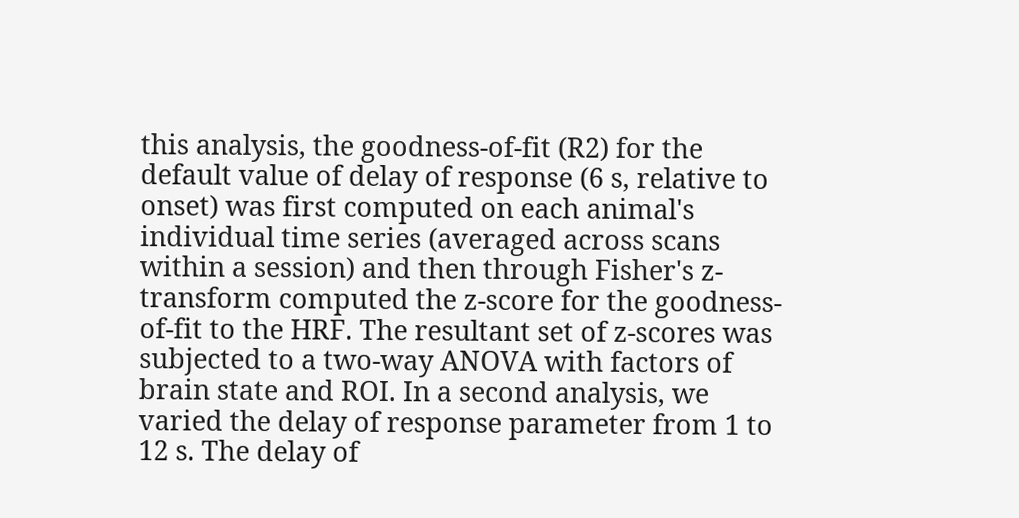this analysis, the goodness-of-fit (R2) for the default value of delay of response (6 s, relative to onset) was first computed on each animal's individual time series (averaged across scans within a session) and then through Fisher's z-transform computed the z-score for the goodness-of-fit to the HRF. The resultant set of z-scores was subjected to a two-way ANOVA with factors of brain state and ROI. In a second analysis, we varied the delay of response parameter from 1 to 12 s. The delay of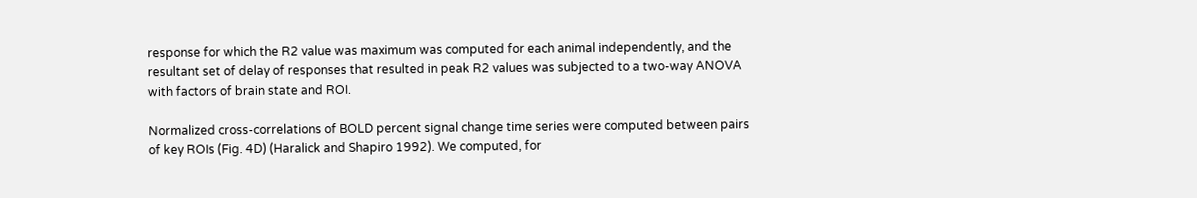response for which the R2 value was maximum was computed for each animal independently, and the resultant set of delay of responses that resulted in peak R2 values was subjected to a two-way ANOVA with factors of brain state and ROI.

Normalized cross-correlations of BOLD percent signal change time series were computed between pairs of key ROIs (Fig. 4D) (Haralick and Shapiro 1992). We computed, for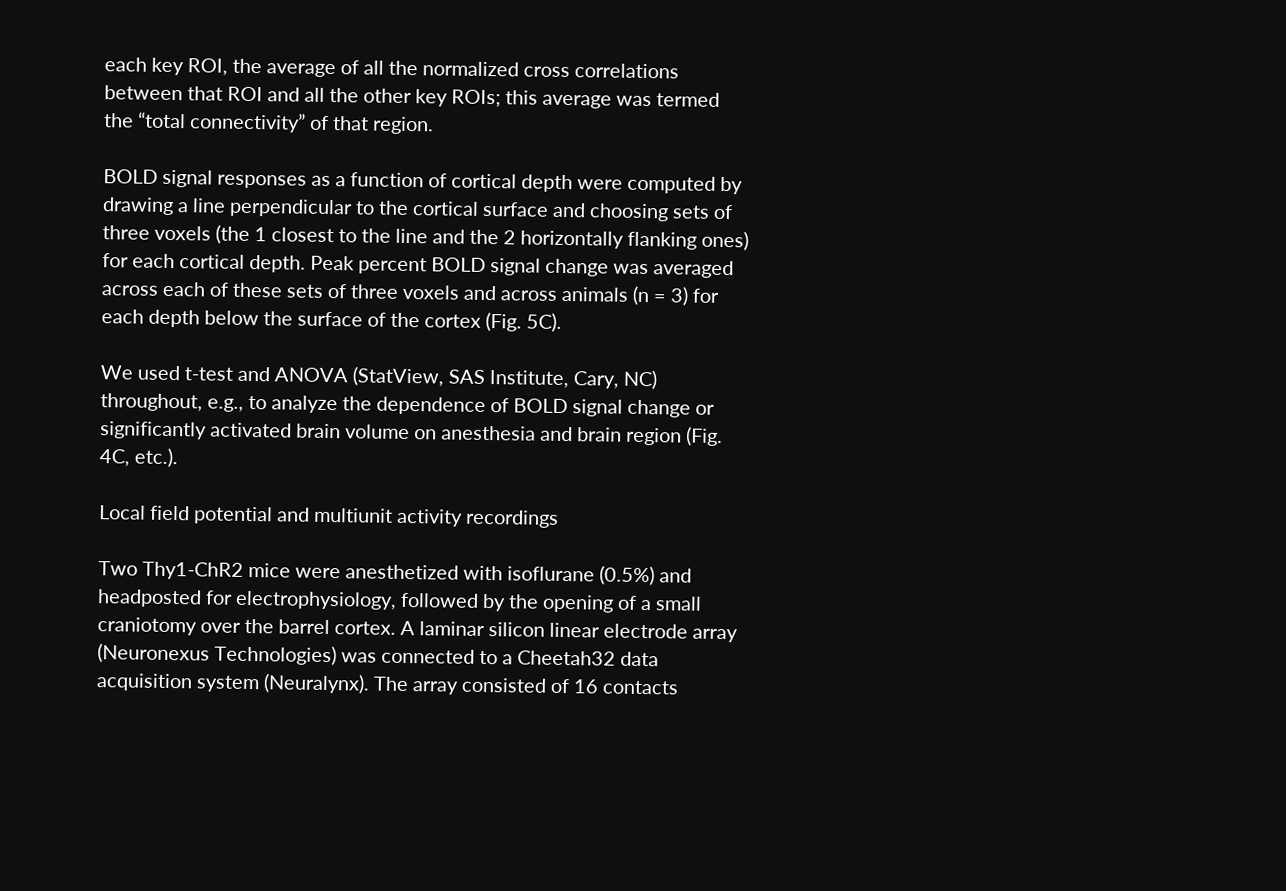each key ROI, the average of all the normalized cross correlations between that ROI and all the other key ROIs; this average was termed the “total connectivity” of that region.

BOLD signal responses as a function of cortical depth were computed by drawing a line perpendicular to the cortical surface and choosing sets of three voxels (the 1 closest to the line and the 2 horizontally flanking ones) for each cortical depth. Peak percent BOLD signal change was averaged across each of these sets of three voxels and across animals (n = 3) for each depth below the surface of the cortex (Fig. 5C).

We used t-test and ANOVA (StatView, SAS Institute, Cary, NC) throughout, e.g., to analyze the dependence of BOLD signal change or significantly activated brain volume on anesthesia and brain region (Fig. 4C, etc.).

Local field potential and multiunit activity recordings

Two Thy1-ChR2 mice were anesthetized with isoflurane (0.5%) and headposted for electrophysiology, followed by the opening of a small craniotomy over the barrel cortex. A laminar silicon linear electrode array (Neuronexus Technologies) was connected to a Cheetah32 data acquisition system (Neuralynx). The array consisted of 16 contacts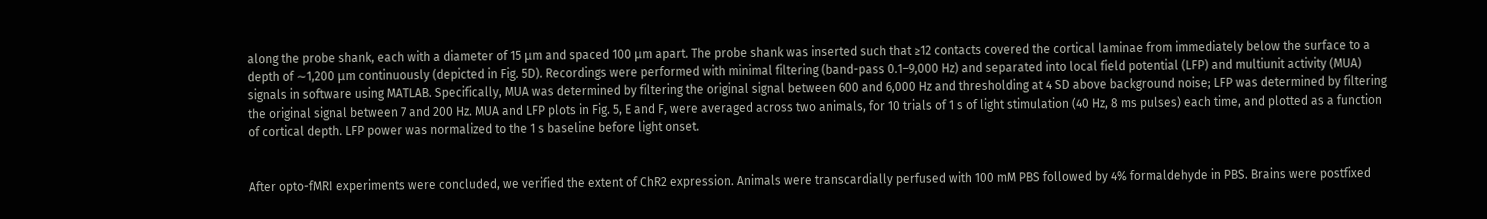along the probe shank, each with a diameter of 15 μm and spaced 100 μm apart. The probe shank was inserted such that ≥12 contacts covered the cortical laminae from immediately below the surface to a depth of ∼1,200 μm continuously (depicted in Fig. 5D). Recordings were performed with minimal filtering (band-pass 0.1–9,000 Hz) and separated into local field potential (LFP) and multiunit activity (MUA) signals in software using MATLAB. Specifically, MUA was determined by filtering the original signal between 600 and 6,000 Hz and thresholding at 4 SD above background noise; LFP was determined by filtering the original signal between 7 and 200 Hz. MUA and LFP plots in Fig. 5, E and F, were averaged across two animals, for 10 trials of 1 s of light stimulation (40 Hz, 8 ms pulses) each time, and plotted as a function of cortical depth. LFP power was normalized to the 1 s baseline before light onset.


After opto-fMRI experiments were concluded, we verified the extent of ChR2 expression. Animals were transcardially perfused with 100 mM PBS followed by 4% formaldehyde in PBS. Brains were postfixed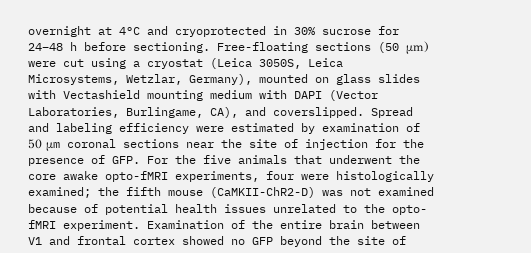overnight at 4°C and cryoprotected in 30% sucrose for 24–48 h before sectioning. Free-floating sections (50 μm) were cut using a cryostat (Leica 3050S, Leica Microsystems, Wetzlar, Germany), mounted on glass slides with Vectashield mounting medium with DAPI (Vector Laboratories, Burlingame, CA), and coverslipped. Spread and labeling efficiency were estimated by examination of 50 μm coronal sections near the site of injection for the presence of GFP. For the five animals that underwent the core awake opto-fMRI experiments, four were histologically examined; the fifth mouse (CaMKII-ChR2-D) was not examined because of potential health issues unrelated to the opto-fMRI experiment. Examination of the entire brain between V1 and frontal cortex showed no GFP beyond the site of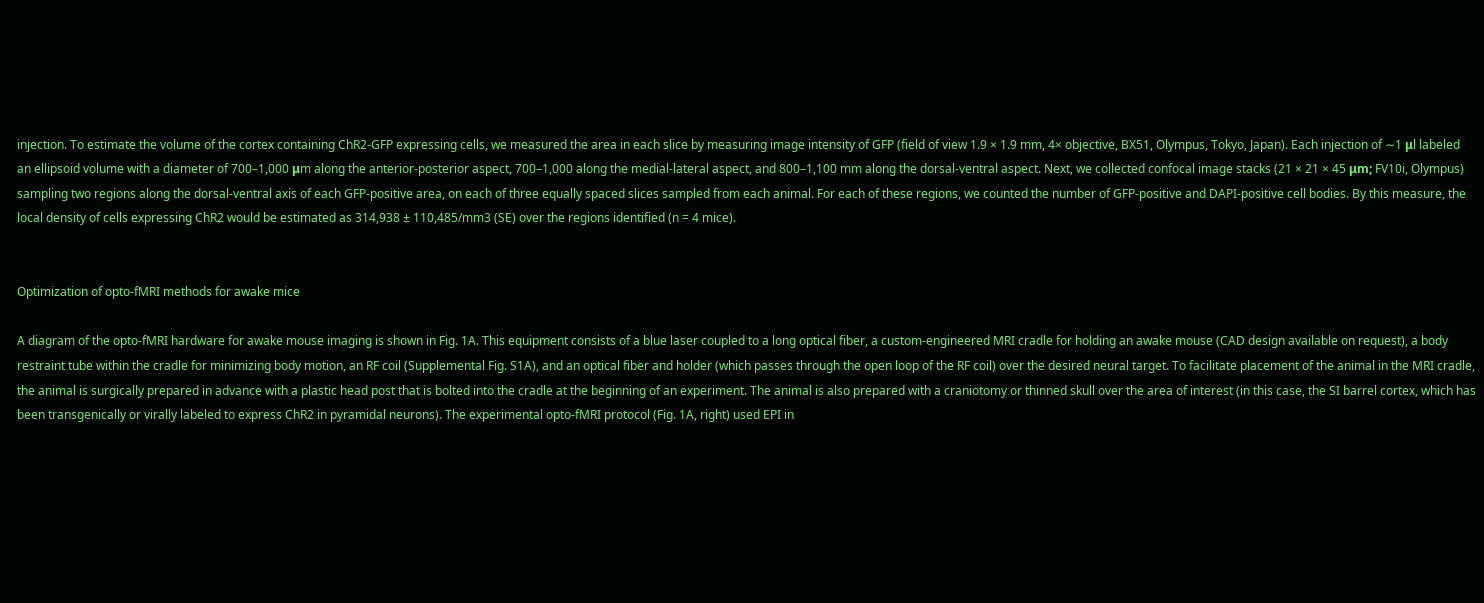injection. To estimate the volume of the cortex containing ChR2-GFP expressing cells, we measured the area in each slice by measuring image intensity of GFP (field of view 1.9 × 1.9 mm, 4× objective, BX51, Olympus, Tokyo, Japan). Each injection of ∼1 μl labeled an ellipsoid volume with a diameter of 700–1,000 μm along the anterior-posterior aspect, 700–1,000 along the medial-lateral aspect, and 800–1,100 mm along the dorsal-ventral aspect. Next, we collected confocal image stacks (21 × 21 × 45 μm; FV10i, Olympus) sampling two regions along the dorsal-ventral axis of each GFP-positive area, on each of three equally spaced slices sampled from each animal. For each of these regions, we counted the number of GFP-positive and DAPI-positive cell bodies. By this measure, the local density of cells expressing ChR2 would be estimated as 314,938 ± 110,485/mm3 (SE) over the regions identified (n = 4 mice).


Optimization of opto-fMRI methods for awake mice

A diagram of the opto-fMRI hardware for awake mouse imaging is shown in Fig. 1A. This equipment consists of a blue laser coupled to a long optical fiber, a custom-engineered MRI cradle for holding an awake mouse (CAD design available on request), a body restraint tube within the cradle for minimizing body motion, an RF coil (Supplemental Fig. S1A), and an optical fiber and holder (which passes through the open loop of the RF coil) over the desired neural target. To facilitate placement of the animal in the MRI cradle, the animal is surgically prepared in advance with a plastic head post that is bolted into the cradle at the beginning of an experiment. The animal is also prepared with a craniotomy or thinned skull over the area of interest (in this case, the SI barrel cortex, which has been transgenically or virally labeled to express ChR2 in pyramidal neurons). The experimental opto-fMRI protocol (Fig. 1A, right) used EPI in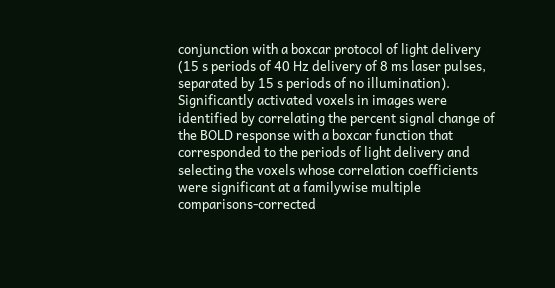conjunction with a boxcar protocol of light delivery (15 s periods of 40 Hz delivery of 8 ms laser pulses, separated by 15 s periods of no illumination). Significantly activated voxels in images were identified by correlating the percent signal change of the BOLD response with a boxcar function that corresponded to the periods of light delivery and selecting the voxels whose correlation coefficients were significant at a familywise multiple comparisons-corrected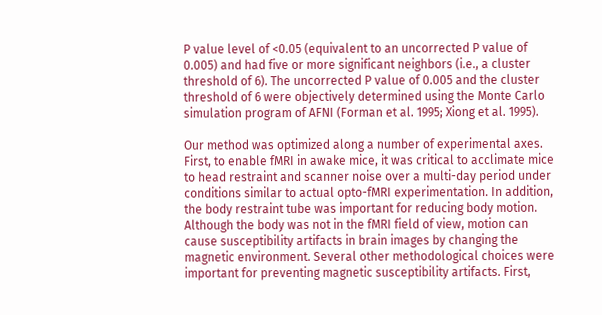P value level of <0.05 (equivalent to an uncorrected P value of 0.005) and had five or more significant neighbors (i.e., a cluster threshold of 6). The uncorrected P value of 0.005 and the cluster threshold of 6 were objectively determined using the Monte Carlo simulation program of AFNI (Forman et al. 1995; Xiong et al. 1995).

Our method was optimized along a number of experimental axes. First, to enable fMRI in awake mice, it was critical to acclimate mice to head restraint and scanner noise over a multi-day period under conditions similar to actual opto-fMRI experimentation. In addition, the body restraint tube was important for reducing body motion. Although the body was not in the fMRI field of view, motion can cause susceptibility artifacts in brain images by changing the magnetic environment. Several other methodological choices were important for preventing magnetic susceptibility artifacts. First,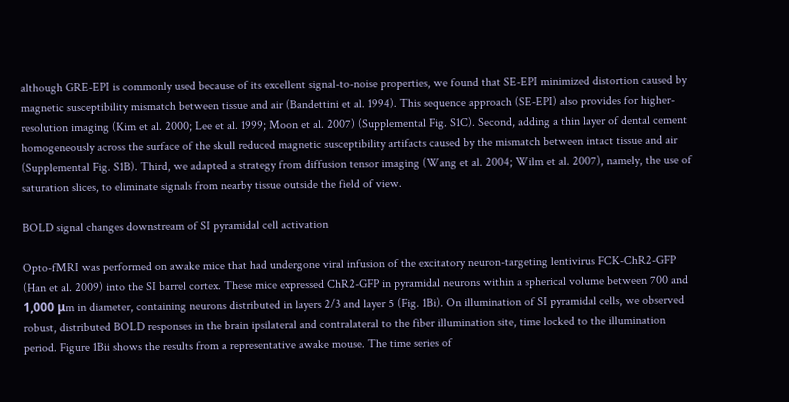although GRE-EPI is commonly used because of its excellent signal-to-noise properties, we found that SE-EPI minimized distortion caused by magnetic susceptibility mismatch between tissue and air (Bandettini et al. 1994). This sequence approach (SE-EPI) also provides for higher-resolution imaging (Kim et al. 2000; Lee et al. 1999; Moon et al. 2007) (Supplemental Fig. S1C). Second, adding a thin layer of dental cement homogeneously across the surface of the skull reduced magnetic susceptibility artifacts caused by the mismatch between intact tissue and air (Supplemental Fig. S1B). Third, we adapted a strategy from diffusion tensor imaging (Wang et al. 2004; Wilm et al. 2007), namely, the use of saturation slices, to eliminate signals from nearby tissue outside the field of view.

BOLD signal changes downstream of SI pyramidal cell activation

Opto-fMRI was performed on awake mice that had undergone viral infusion of the excitatory neuron-targeting lentivirus FCK-ChR2-GFP (Han et al. 2009) into the SI barrel cortex. These mice expressed ChR2-GFP in pyramidal neurons within a spherical volume between 700 and 1,000 μm in diameter, containing neurons distributed in layers 2/3 and layer 5 (Fig. 1Bi). On illumination of SI pyramidal cells, we observed robust, distributed BOLD responses in the brain ipsilateral and contralateral to the fiber illumination site, time locked to the illumination period. Figure 1Bii shows the results from a representative awake mouse. The time series of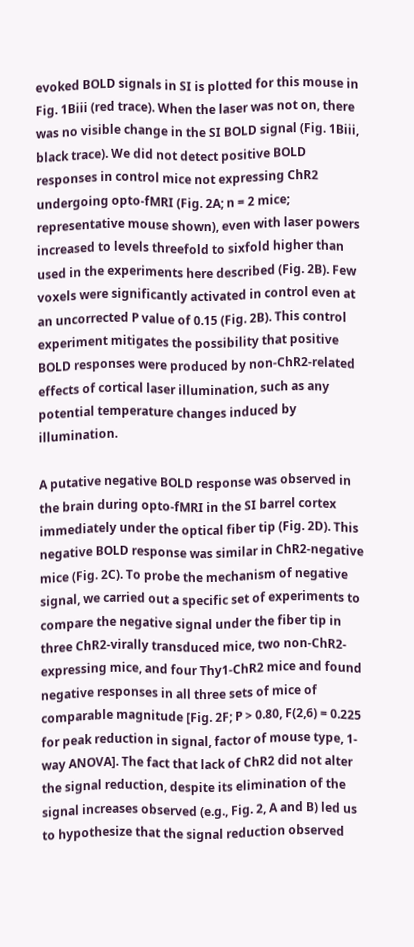evoked BOLD signals in SI is plotted for this mouse in Fig. 1Biii (red trace). When the laser was not on, there was no visible change in the SI BOLD signal (Fig. 1Biii, black trace). We did not detect positive BOLD responses in control mice not expressing ChR2 undergoing opto-fMRI (Fig. 2A; n = 2 mice; representative mouse shown), even with laser powers increased to levels threefold to sixfold higher than used in the experiments here described (Fig. 2B). Few voxels were significantly activated in control even at an uncorrected P value of 0.15 (Fig. 2B). This control experiment mitigates the possibility that positive BOLD responses were produced by non-ChR2-related effects of cortical laser illumination, such as any potential temperature changes induced by illumination.

A putative negative BOLD response was observed in the brain during opto-fMRI in the SI barrel cortex immediately under the optical fiber tip (Fig. 2D). This negative BOLD response was similar in ChR2-negative mice (Fig. 2C). To probe the mechanism of negative signal, we carried out a specific set of experiments to compare the negative signal under the fiber tip in three ChR2-virally transduced mice, two non-ChR2-expressing mice, and four Thy1-ChR2 mice and found negative responses in all three sets of mice of comparable magnitude [Fig. 2F; P > 0.80, F(2,6) = 0.225 for peak reduction in signal, factor of mouse type, 1-way ANOVA]. The fact that lack of ChR2 did not alter the signal reduction, despite its elimination of the signal increases observed (e.g., Fig. 2, A and B) led us to hypothesize that the signal reduction observed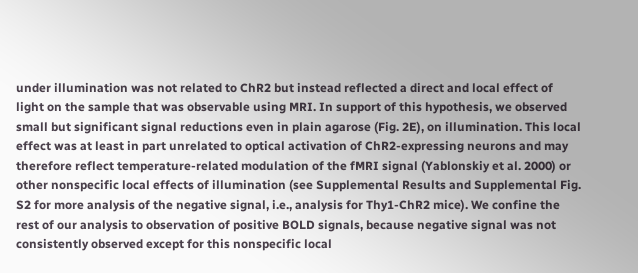under illumination was not related to ChR2 but instead reflected a direct and local effect of light on the sample that was observable using MRI. In support of this hypothesis, we observed small but significant signal reductions even in plain agarose (Fig. 2E), on illumination. This local effect was at least in part unrelated to optical activation of ChR2-expressing neurons and may therefore reflect temperature-related modulation of the fMRI signal (Yablonskiy et al. 2000) or other nonspecific local effects of illumination (see Supplemental Results and Supplemental Fig. S2 for more analysis of the negative signal, i.e., analysis for Thy1-ChR2 mice). We confine the rest of our analysis to observation of positive BOLD signals, because negative signal was not consistently observed except for this nonspecific local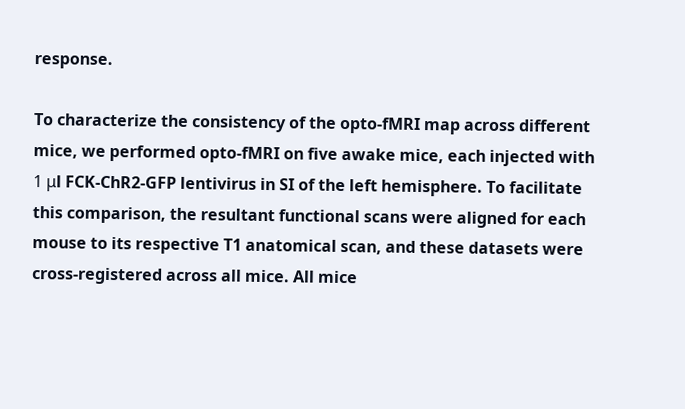response.

To characterize the consistency of the opto-fMRI map across different mice, we performed opto-fMRI on five awake mice, each injected with 1 μl FCK-ChR2-GFP lentivirus in SI of the left hemisphere. To facilitate this comparison, the resultant functional scans were aligned for each mouse to its respective T1 anatomical scan, and these datasets were cross-registered across all mice. All mice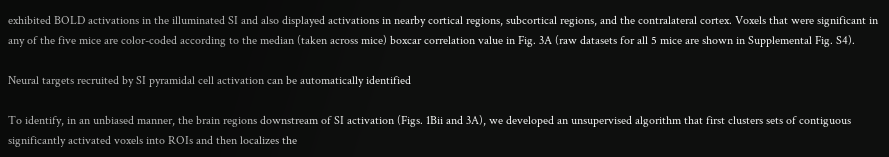exhibited BOLD activations in the illuminated SI and also displayed activations in nearby cortical regions, subcortical regions, and the contralateral cortex. Voxels that were significant in any of the five mice are color-coded according to the median (taken across mice) boxcar correlation value in Fig. 3A (raw datasets for all 5 mice are shown in Supplemental Fig. S4).

Neural targets recruited by SI pyramidal cell activation can be automatically identified

To identify, in an unbiased manner, the brain regions downstream of SI activation (Figs. 1Bii and 3A), we developed an unsupervised algorithm that first clusters sets of contiguous significantly activated voxels into ROIs and then localizes the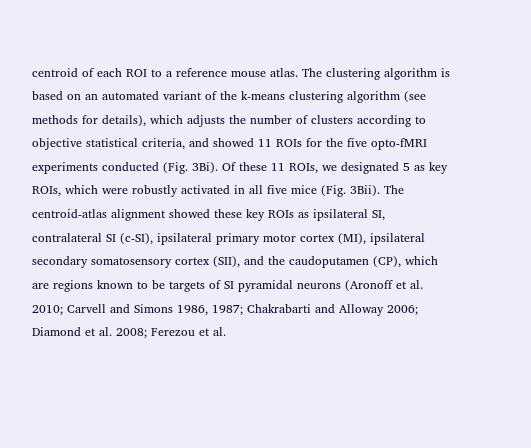centroid of each ROI to a reference mouse atlas. The clustering algorithm is based on an automated variant of the k-means clustering algorithm (see methods for details), which adjusts the number of clusters according to objective statistical criteria, and showed 11 ROIs for the five opto-fMRI experiments conducted (Fig. 3Bi). Of these 11 ROIs, we designated 5 as key ROIs, which were robustly activated in all five mice (Fig. 3Bii). The centroid-atlas alignment showed these key ROIs as ipsilateral SI, contralateral SI (c-SI), ipsilateral primary motor cortex (MI), ipsilateral secondary somatosensory cortex (SII), and the caudoputamen (CP), which are regions known to be targets of SI pyramidal neurons (Aronoff et al. 2010; Carvell and Simons 1986, 1987; Chakrabarti and Alloway 2006; Diamond et al. 2008; Ferezou et al.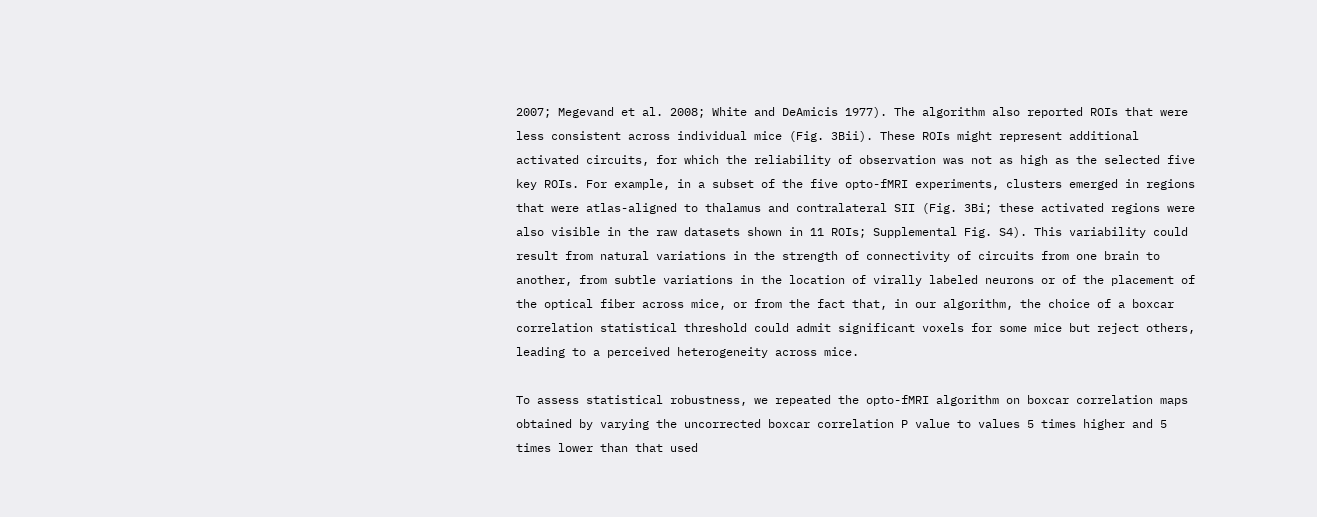2007; Megevand et al. 2008; White and DeAmicis 1977). The algorithm also reported ROIs that were less consistent across individual mice (Fig. 3Bii). These ROIs might represent additional activated circuits, for which the reliability of observation was not as high as the selected five key ROIs. For example, in a subset of the five opto-fMRI experiments, clusters emerged in regions that were atlas-aligned to thalamus and contralateral SII (Fig. 3Bi; these activated regions were also visible in the raw datasets shown in 11 ROIs; Supplemental Fig. S4). This variability could result from natural variations in the strength of connectivity of circuits from one brain to another, from subtle variations in the location of virally labeled neurons or of the placement of the optical fiber across mice, or from the fact that, in our algorithm, the choice of a boxcar correlation statistical threshold could admit significant voxels for some mice but reject others, leading to a perceived heterogeneity across mice.

To assess statistical robustness, we repeated the opto-fMRI algorithm on boxcar correlation maps obtained by varying the uncorrected boxcar correlation P value to values 5 times higher and 5 times lower than that used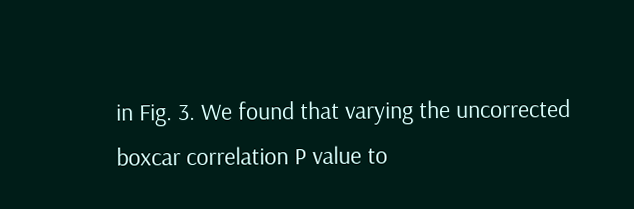in Fig. 3. We found that varying the uncorrected boxcar correlation P value to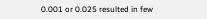0.001 or 0.025 resulted in few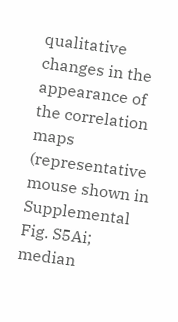qualitative changes in the appearance of the correlation maps (representative mouse shown in Supplemental Fig. S5Ai; median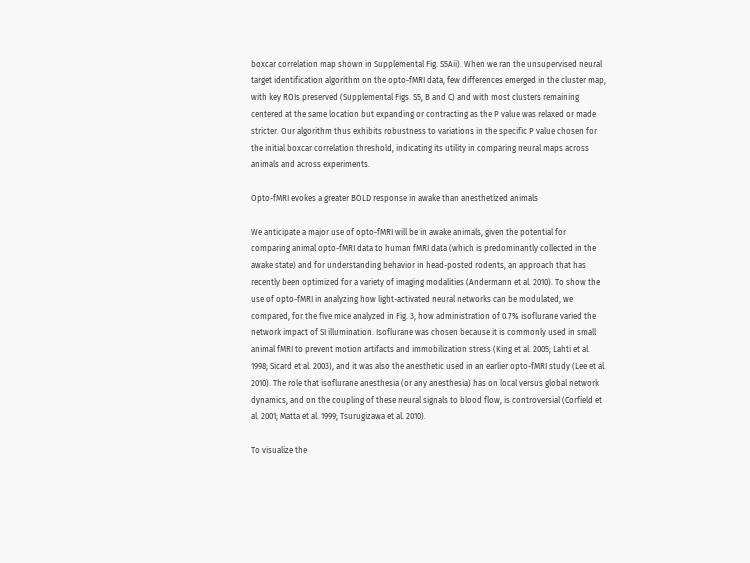boxcar correlation map shown in Supplemental Fig. S5Aii). When we ran the unsupervised neural target identification algorithm on the opto-fMRI data, few differences emerged in the cluster map, with key ROIs preserved (Supplemental Figs. S5, B and C) and with most clusters remaining centered at the same location but expanding or contracting as the P value was relaxed or made stricter. Our algorithm thus exhibits robustness to variations in the specific P value chosen for the initial boxcar correlation threshold, indicating its utility in comparing neural maps across animals and across experiments.

Opto-fMRI evokes a greater BOLD response in awake than anesthetized animals

We anticipate a major use of opto-fMRI will be in awake animals, given the potential for comparing animal opto-fMRI data to human fMRI data (which is predominantly collected in the awake state) and for understanding behavior in head-posted rodents, an approach that has recently been optimized for a variety of imaging modalities (Andermann et al. 2010). To show the use of opto-fMRI in analyzing how light-activated neural networks can be modulated, we compared, for the five mice analyzed in Fig. 3, how administration of 0.7% isoflurane varied the network impact of SI illumination. Isoflurane was chosen because it is commonly used in small animal fMRI to prevent motion artifacts and immobilization stress (King et al. 2005; Lahti et al. 1998; Sicard et al. 2003), and it was also the anesthetic used in an earlier opto-fMRI study (Lee et al. 2010). The role that isoflurane anesthesia (or any anesthesia) has on local versus global network dynamics, and on the coupling of these neural signals to blood flow, is controversial (Corfield et al. 2001; Matta et al. 1999; Tsurugizawa et al. 2010).

To visualize the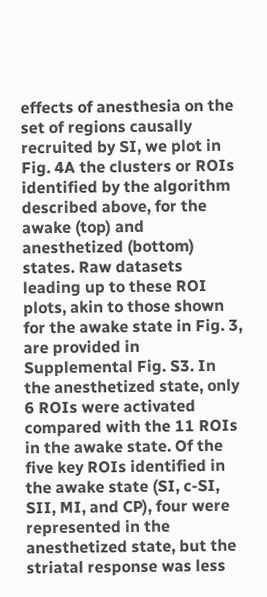effects of anesthesia on the set of regions causally recruited by SI, we plot in Fig. 4A the clusters or ROIs identified by the algorithm described above, for the awake (top) and anesthetized (bottom) states. Raw datasets leading up to these ROI plots, akin to those shown for the awake state in Fig. 3, are provided in Supplemental Fig. S3. In the anesthetized state, only 6 ROIs were activated compared with the 11 ROIs in the awake state. Of the five key ROIs identified in the awake state (SI, c-SI, SII, MI, and CP), four were represented in the anesthetized state, but the striatal response was less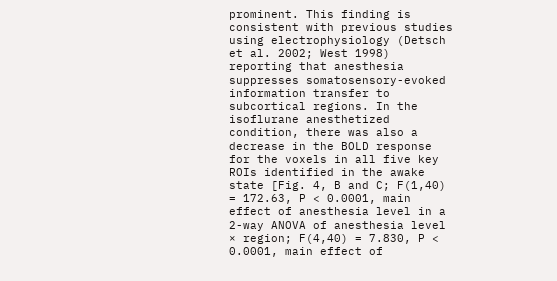prominent. This finding is consistent with previous studies using electrophysiology (Detsch et al. 2002; West 1998) reporting that anesthesia suppresses somatosensory-evoked information transfer to subcortical regions. In the isoflurane anesthetized condition, there was also a decrease in the BOLD response for the voxels in all five key ROIs identified in the awake state [Fig. 4, B and C; F(1,40) = 172.63, P < 0.0001, main effect of anesthesia level in a 2-way ANOVA of anesthesia level × region; F(4,40) = 7.830, P < 0.0001, main effect of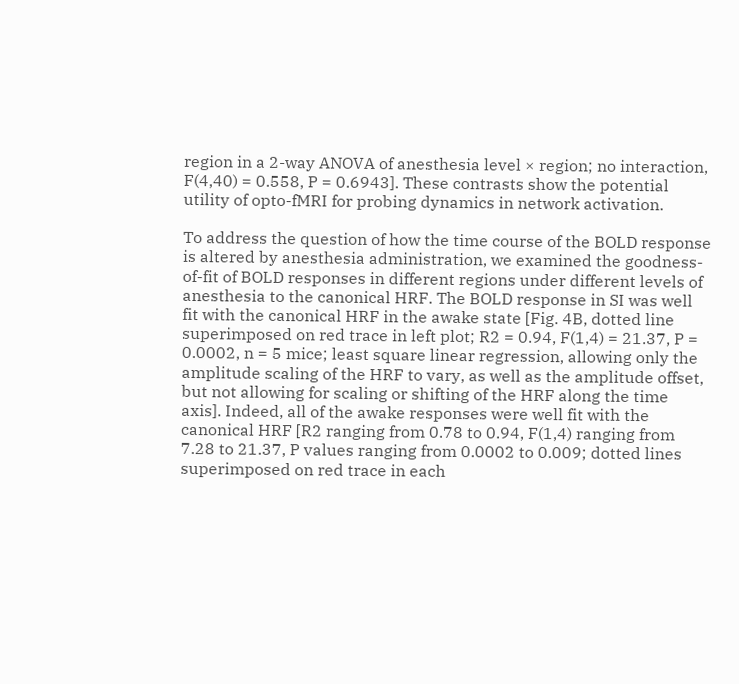region in a 2-way ANOVA of anesthesia level × region; no interaction, F(4,40) = 0.558, P = 0.6943]. These contrasts show the potential utility of opto-fMRI for probing dynamics in network activation.

To address the question of how the time course of the BOLD response is altered by anesthesia administration, we examined the goodness-of-fit of BOLD responses in different regions under different levels of anesthesia to the canonical HRF. The BOLD response in SI was well fit with the canonical HRF in the awake state [Fig. 4B, dotted line superimposed on red trace in left plot; R2 = 0.94, F(1,4) = 21.37, P = 0.0002, n = 5 mice; least square linear regression, allowing only the amplitude scaling of the HRF to vary, as well as the amplitude offset, but not allowing for scaling or shifting of the HRF along the time axis]. Indeed, all of the awake responses were well fit with the canonical HRF [R2 ranging from 0.78 to 0.94, F(1,4) ranging from 7.28 to 21.37, P values ranging from 0.0002 to 0.009; dotted lines superimposed on red trace in each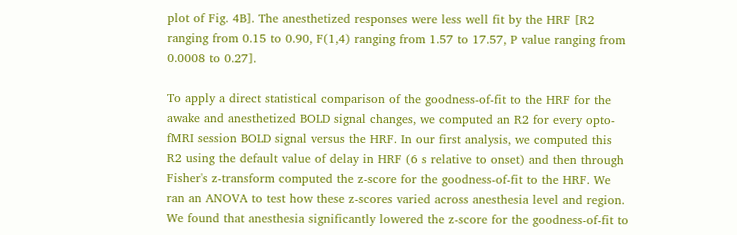plot of Fig. 4B]. The anesthetized responses were less well fit by the HRF [R2 ranging from 0.15 to 0.90, F(1,4) ranging from 1.57 to 17.57, P value ranging from 0.0008 to 0.27].

To apply a direct statistical comparison of the goodness-of-fit to the HRF for the awake and anesthetized BOLD signal changes, we computed an R2 for every opto-fMRI session BOLD signal versus the HRF. In our first analysis, we computed this R2 using the default value of delay in HRF (6 s relative to onset) and then through Fisher's z-transform computed the z-score for the goodness-of-fit to the HRF. We ran an ANOVA to test how these z-scores varied across anesthesia level and region. We found that anesthesia significantly lowered the z-score for the goodness-of-fit to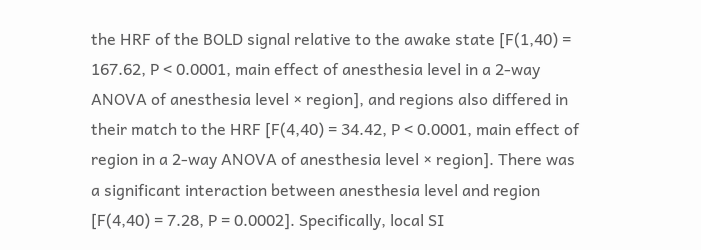the HRF of the BOLD signal relative to the awake state [F(1,40) = 167.62, P < 0.0001, main effect of anesthesia level in a 2-way ANOVA of anesthesia level × region], and regions also differed in their match to the HRF [F(4,40) = 34.42, P < 0.0001, main effect of region in a 2-way ANOVA of anesthesia level × region]. There was a significant interaction between anesthesia level and region [F(4,40) = 7.28, P = 0.0002]. Specifically, local SI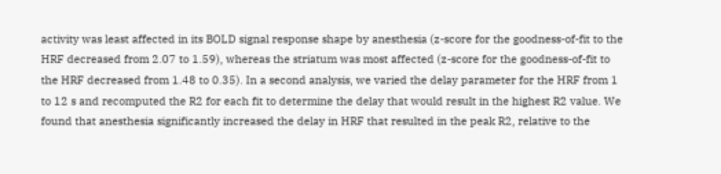activity was least affected in its BOLD signal response shape by anesthesia (z-score for the goodness-of-fit to the HRF decreased from 2.07 to 1.59), whereas the striatum was most affected (z-score for the goodness-of-fit to the HRF decreased from 1.48 to 0.35). In a second analysis, we varied the delay parameter for the HRF from 1 to 12 s and recomputed the R2 for each fit to determine the delay that would result in the highest R2 value. We found that anesthesia significantly increased the delay in HRF that resulted in the peak R2, relative to the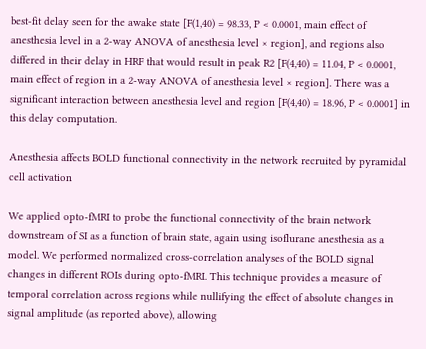best-fit delay seen for the awake state [F(1,40) = 98.33, P < 0.0001, main effect of anesthesia level in a 2-way ANOVA of anesthesia level × region], and regions also differed in their delay in HRF that would result in peak R2 [F(4,40) = 11.04, P < 0.0001, main effect of region in a 2-way ANOVA of anesthesia level × region]. There was a significant interaction between anesthesia level and region [F(4,40) = 18.96, P < 0.0001] in this delay computation.

Anesthesia affects BOLD functional connectivity in the network recruited by pyramidal cell activation

We applied opto-fMRI to probe the functional connectivity of the brain network downstream of SI as a function of brain state, again using isoflurane anesthesia as a model. We performed normalized cross-correlation analyses of the BOLD signal changes in different ROIs during opto-fMRI. This technique provides a measure of temporal correlation across regions while nullifying the effect of absolute changes in signal amplitude (as reported above), allowing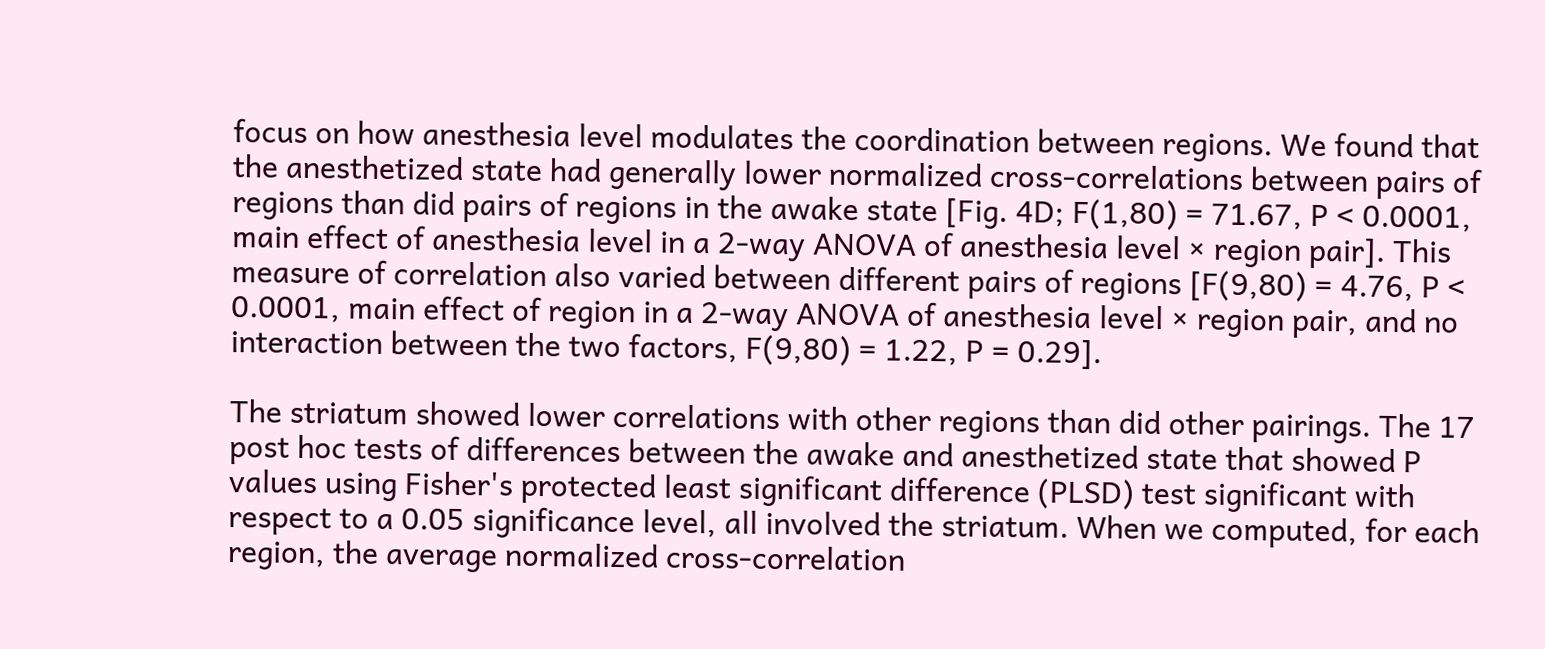focus on how anesthesia level modulates the coordination between regions. We found that the anesthetized state had generally lower normalized cross-correlations between pairs of regions than did pairs of regions in the awake state [Fig. 4D; F(1,80) = 71.67, P < 0.0001, main effect of anesthesia level in a 2-way ANOVA of anesthesia level × region pair]. This measure of correlation also varied between different pairs of regions [F(9,80) = 4.76, P < 0.0001, main effect of region in a 2-way ANOVA of anesthesia level × region pair, and no interaction between the two factors, F(9,80) = 1.22, P = 0.29].

The striatum showed lower correlations with other regions than did other pairings. The 17 post hoc tests of differences between the awake and anesthetized state that showed P values using Fisher's protected least significant difference (PLSD) test significant with respect to a 0.05 significance level, all involved the striatum. When we computed, for each region, the average normalized cross-correlation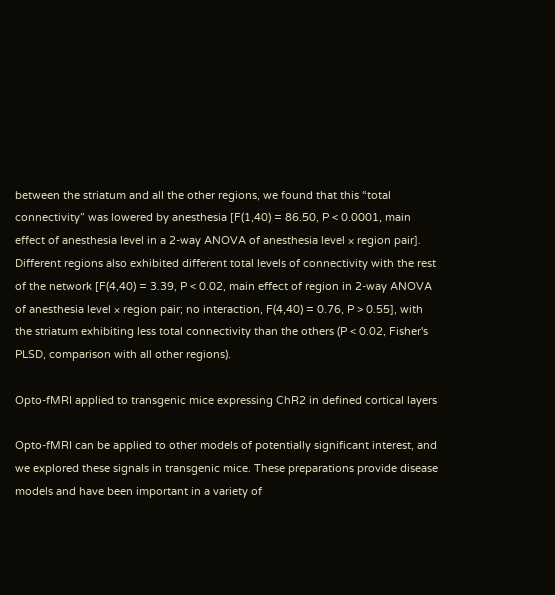between the striatum and all the other regions, we found that this “total connectivity” was lowered by anesthesia [F(1,40) = 86.50, P < 0.0001, main effect of anesthesia level in a 2-way ANOVA of anesthesia level × region pair]. Different regions also exhibited different total levels of connectivity with the rest of the network [F(4,40) = 3.39, P < 0.02, main effect of region in 2-way ANOVA of anesthesia level × region pair; no interaction, F(4,40) = 0.76, P > 0.55], with the striatum exhibiting less total connectivity than the others (P < 0.02, Fisher's PLSD, comparison with all other regions).

Opto-fMRI applied to transgenic mice expressing ChR2 in defined cortical layers

Opto-fMRI can be applied to other models of potentially significant interest, and we explored these signals in transgenic mice. These preparations provide disease models and have been important in a variety of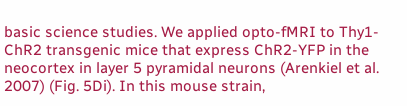basic science studies. We applied opto-fMRI to Thy1-ChR2 transgenic mice that express ChR2-YFP in the neocortex in layer 5 pyramidal neurons (Arenkiel et al. 2007) (Fig. 5Di). In this mouse strain,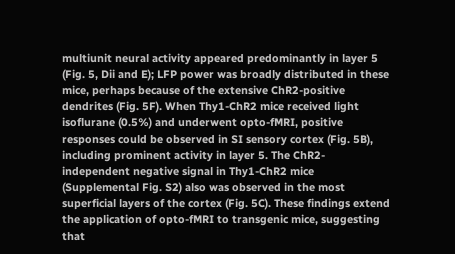multiunit neural activity appeared predominantly in layer 5 (Fig. 5, Dii and E); LFP power was broadly distributed in these mice, perhaps because of the extensive ChR2-positive dendrites (Fig. 5F). When Thy1-ChR2 mice received light isoflurane (0.5%) and underwent opto-fMRI, positive responses could be observed in SI sensory cortex (Fig. 5B), including prominent activity in layer 5. The ChR2-independent negative signal in Thy1-ChR2 mice (Supplemental Fig. S2) also was observed in the most superficial layers of the cortex (Fig. 5C). These findings extend the application of opto-fMRI to transgenic mice, suggesting that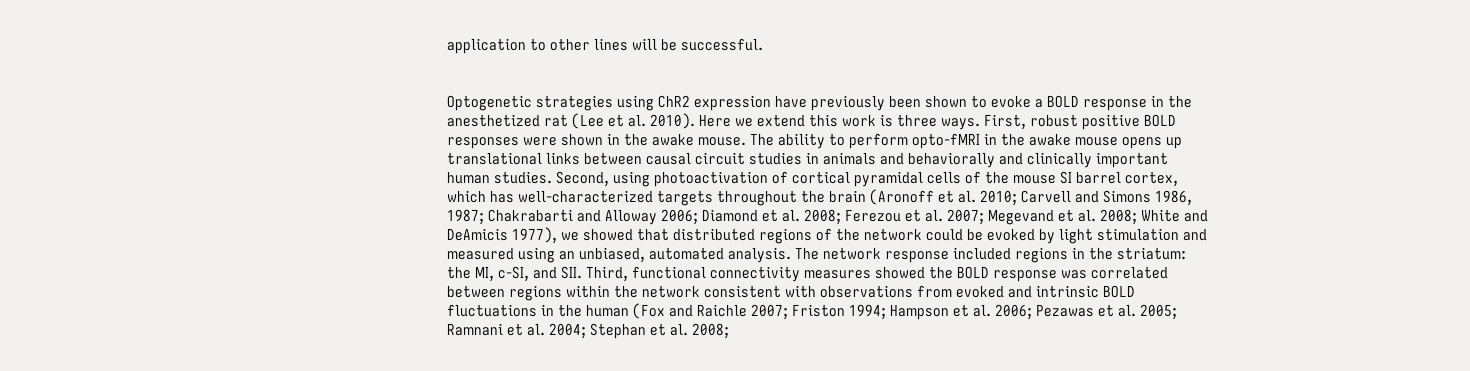application to other lines will be successful.


Optogenetic strategies using ChR2 expression have previously been shown to evoke a BOLD response in the anesthetized rat (Lee et al. 2010). Here we extend this work is three ways. First, robust positive BOLD responses were shown in the awake mouse. The ability to perform opto-fMRI in the awake mouse opens up translational links between causal circuit studies in animals and behaviorally and clinically important human studies. Second, using photoactivation of cortical pyramidal cells of the mouse SI barrel cortex, which has well-characterized targets throughout the brain (Aronoff et al. 2010; Carvell and Simons 1986, 1987; Chakrabarti and Alloway 2006; Diamond et al. 2008; Ferezou et al. 2007; Megevand et al. 2008; White and DeAmicis 1977), we showed that distributed regions of the network could be evoked by light stimulation and measured using an unbiased, automated analysis. The network response included regions in the striatum: the MI, c-SI, and SII. Third, functional connectivity measures showed the BOLD response was correlated between regions within the network consistent with observations from evoked and intrinsic BOLD fluctuations in the human (Fox and Raichle 2007; Friston 1994; Hampson et al. 2006; Pezawas et al. 2005; Ramnani et al. 2004; Stephan et al. 2008;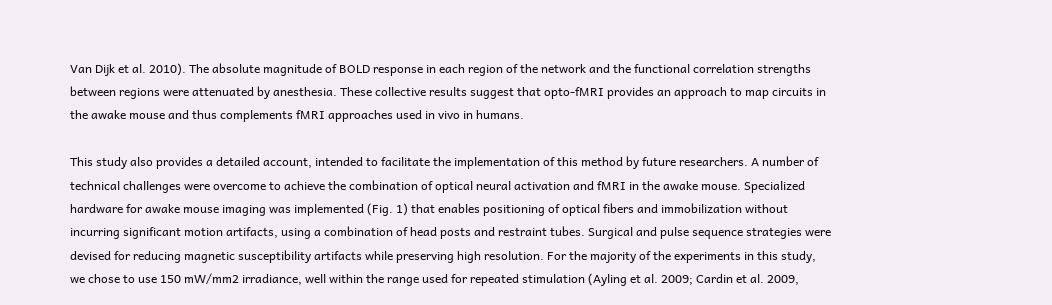Van Dijk et al. 2010). The absolute magnitude of BOLD response in each region of the network and the functional correlation strengths between regions were attenuated by anesthesia. These collective results suggest that opto-fMRI provides an approach to map circuits in the awake mouse and thus complements fMRI approaches used in vivo in humans.

This study also provides a detailed account, intended to facilitate the implementation of this method by future researchers. A number of technical challenges were overcome to achieve the combination of optical neural activation and fMRI in the awake mouse. Specialized hardware for awake mouse imaging was implemented (Fig. 1) that enables positioning of optical fibers and immobilization without incurring significant motion artifacts, using a combination of head posts and restraint tubes. Surgical and pulse sequence strategies were devised for reducing magnetic susceptibility artifacts while preserving high resolution. For the majority of the experiments in this study, we chose to use 150 mW/mm2 irradiance, well within the range used for repeated stimulation (Ayling et al. 2009; Cardin et al. 2009,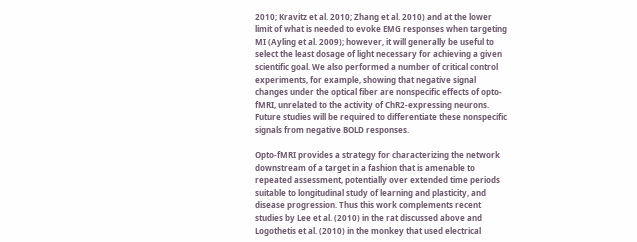2010; Kravitz et al. 2010; Zhang et al. 2010) and at the lower limit of what is needed to evoke EMG responses when targeting MI (Ayling et al. 2009); however, it will generally be useful to select the least dosage of light necessary for achieving a given scientific goal. We also performed a number of critical control experiments, for example, showing that negative signal changes under the optical fiber are nonspecific effects of opto-fMRI, unrelated to the activity of ChR2-expressing neurons. Future studies will be required to differentiate these nonspecific signals from negative BOLD responses.

Opto-fMRI provides a strategy for characterizing the network downstream of a target in a fashion that is amenable to repeated assessment, potentially over extended time periods suitable to longitudinal study of learning and plasticity, and disease progression. Thus this work complements recent studies by Lee et al. (2010) in the rat discussed above and Logothetis et al. (2010) in the monkey that used electrical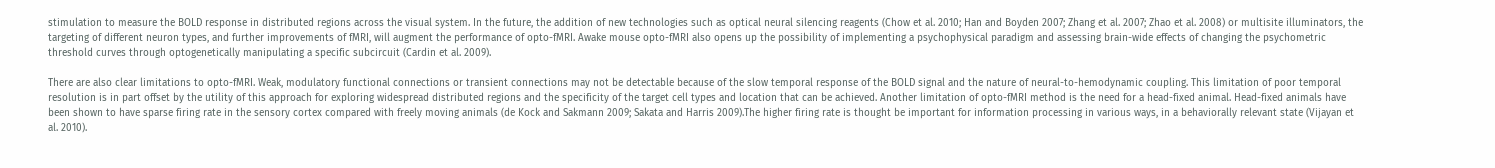stimulation to measure the BOLD response in distributed regions across the visual system. In the future, the addition of new technologies such as optical neural silencing reagents (Chow et al. 2010; Han and Boyden 2007; Zhang et al. 2007; Zhao et al. 2008) or multisite illuminators, the targeting of different neuron types, and further improvements of fMRI, will augment the performance of opto-fMRI. Awake mouse opto-fMRI also opens up the possibility of implementing a psychophysical paradigm and assessing brain-wide effects of changing the psychometric threshold curves through optogenetically manipulating a specific subcircuit (Cardin et al. 2009).

There are also clear limitations to opto-fMRI. Weak, modulatory functional connections or transient connections may not be detectable because of the slow temporal response of the BOLD signal and the nature of neural-to-hemodynamic coupling. This limitation of poor temporal resolution is in part offset by the utility of this approach for exploring widespread distributed regions and the specificity of the target cell types and location that can be achieved. Another limitation of opto-fMRI method is the need for a head-fixed animal. Head-fixed animals have been shown to have sparse firing rate in the sensory cortex compared with freely moving animals (de Kock and Sakmann 2009; Sakata and Harris 2009).The higher firing rate is thought be important for information processing in various ways, in a behaviorally relevant state (Vijayan et al. 2010).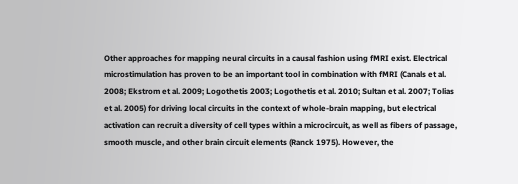Other approaches for mapping neural circuits in a causal fashion using fMRI exist. Electrical microstimulation has proven to be an important tool in combination with fMRI (Canals et al. 2008; Ekstrom et al. 2009; Logothetis 2003; Logothetis et al. 2010; Sultan et al. 2007; Tolias et al. 2005) for driving local circuits in the context of whole-brain mapping, but electrical activation can recruit a diversity of cell types within a microcircuit, as well as fibers of passage, smooth muscle, and other brain circuit elements (Ranck 1975). However, the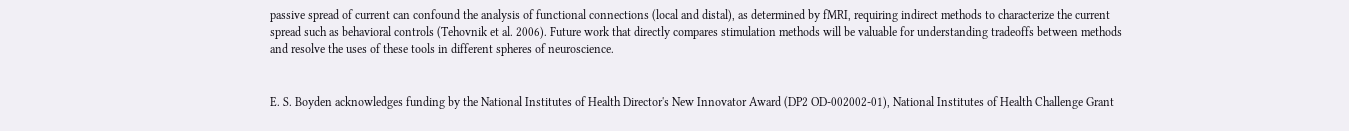passive spread of current can confound the analysis of functional connections (local and distal), as determined by fMRI, requiring indirect methods to characterize the current spread such as behavioral controls (Tehovnik et al. 2006). Future work that directly compares stimulation methods will be valuable for understanding tradeoffs between methods and resolve the uses of these tools in different spheres of neuroscience.


E. S. Boyden acknowledges funding by the National Institutes of Health Director's New Innovator Award (DP2 OD-002002-01), National Institutes of Health Challenge Grant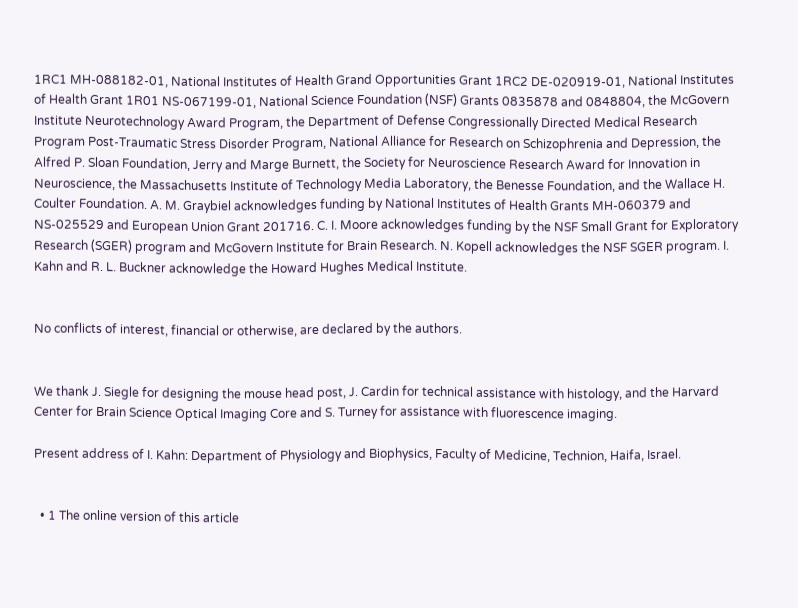1RC1 MH-088182-01, National Institutes of Health Grand Opportunities Grant 1RC2 DE-020919-01, National Institutes of Health Grant 1R01 NS-067199-01, National Science Foundation (NSF) Grants 0835878 and 0848804, the McGovern Institute Neurotechnology Award Program, the Department of Defense Congressionally Directed Medical Research Program Post-Traumatic Stress Disorder Program, National Alliance for Research on Schizophrenia and Depression, the Alfred P. Sloan Foundation, Jerry and Marge Burnett, the Society for Neuroscience Research Award for Innovation in Neuroscience, the Massachusetts Institute of Technology Media Laboratory, the Benesse Foundation, and the Wallace H. Coulter Foundation. A. M. Graybiel acknowledges funding by National Institutes of Health Grants MH-060379 and NS-025529 and European Union Grant 201716. C. I. Moore acknowledges funding by the NSF Small Grant for Exploratory Research (SGER) program and McGovern Institute for Brain Research. N. Kopell acknowledges the NSF SGER program. I. Kahn and R. L. Buckner acknowledge the Howard Hughes Medical Institute.


No conflicts of interest, financial or otherwise, are declared by the authors.


We thank J. Siegle for designing the mouse head post, J. Cardin for technical assistance with histology, and the Harvard Center for Brain Science Optical Imaging Core and S. Turney for assistance with fluorescence imaging.

Present address of I. Kahn: Department of Physiology and Biophysics, Faculty of Medicine, Technion, Haifa, Israel.


  • 1 The online version of this article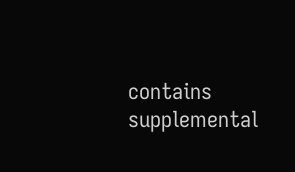contains supplemental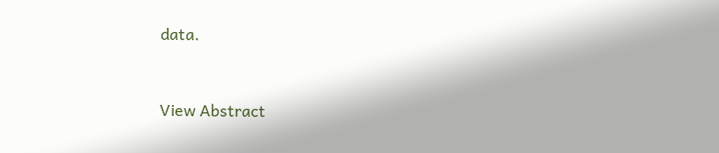data.


View Abstract